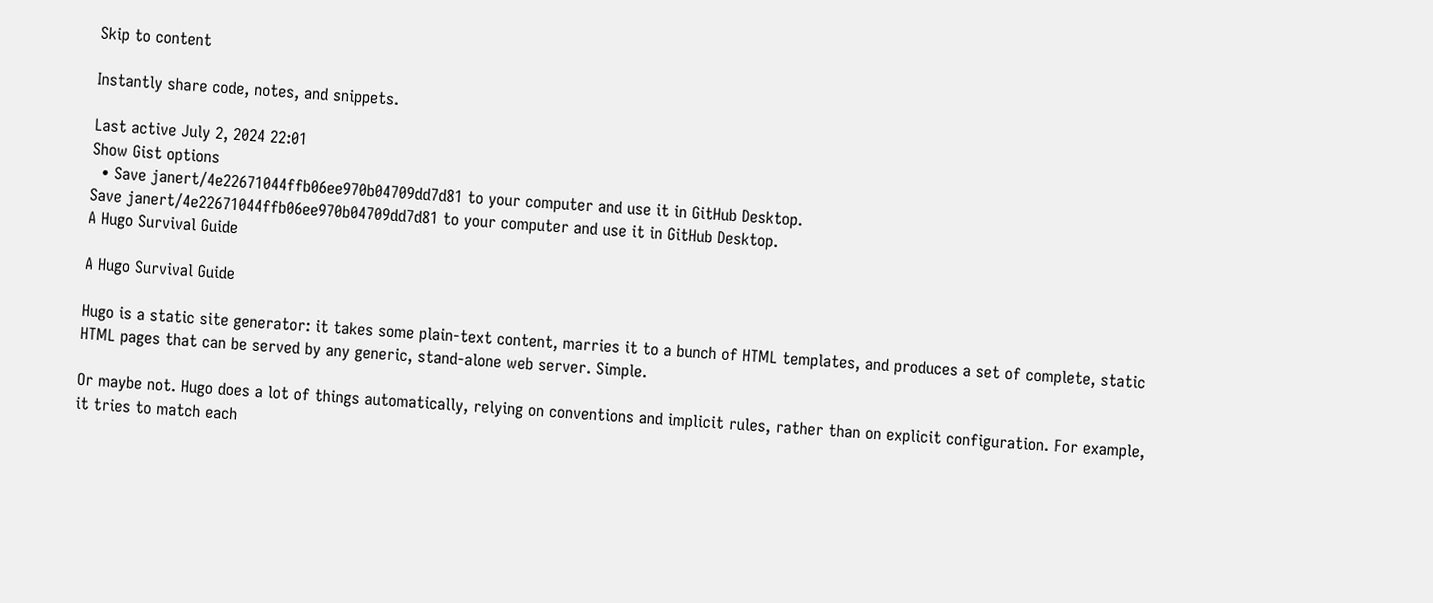Skip to content

Instantly share code, notes, and snippets.

Last active July 2, 2024 22:01
Show Gist options
  • Save janert/4e22671044ffb06ee970b04709dd7d81 to your computer and use it in GitHub Desktop.
Save janert/4e22671044ffb06ee970b04709dd7d81 to your computer and use it in GitHub Desktop.
A Hugo Survival Guide

A Hugo Survival Guide

Hugo is a static site generator: it takes some plain-text content, marries it to a bunch of HTML templates, and produces a set of complete, static HTML pages that can be served by any generic, stand-alone web server. Simple.

Or maybe not. Hugo does a lot of things automatically, relying on conventions and implicit rules, rather than on explicit configuration. For example, it tries to match each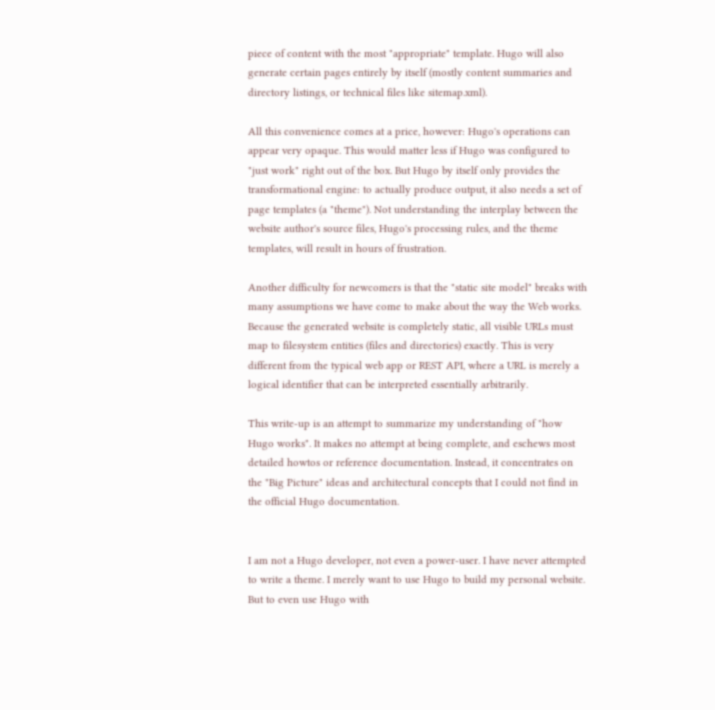piece of content with the most "appropriate" template. Hugo will also generate certain pages entirely by itself (mostly content summaries and directory listings, or technical files like sitemap.xml).

All this convenience comes at a price, however: Hugo's operations can appear very opaque. This would matter less if Hugo was configured to "just work" right out of the box. But Hugo by itself only provides the transformational engine: to actually produce output, it also needs a set of page templates (a "theme"). Not understanding the interplay between the website author's source files, Hugo's processing rules, and the theme templates, will result in hours of frustration.

Another difficulty for newcomers is that the "static site model" breaks with many assumptions we have come to make about the way the Web works. Because the generated website is completely static, all visible URLs must map to filesystem entities (files and directories) exactly. This is very different from the typical web app or REST API, where a URL is merely a logical identifier that can be interpreted essentially arbitrarily.

This write-up is an attempt to summarize my understanding of "how Hugo works". It makes no attempt at being complete, and eschews most detailed howtos or reference documentation. Instead, it concentrates on the "Big Picture" ideas and architectural concepts that I could not find in the official Hugo documentation.


I am not a Hugo developer, not even a power-user. I have never attempted to write a theme. I merely want to use Hugo to build my personal website. But to even use Hugo with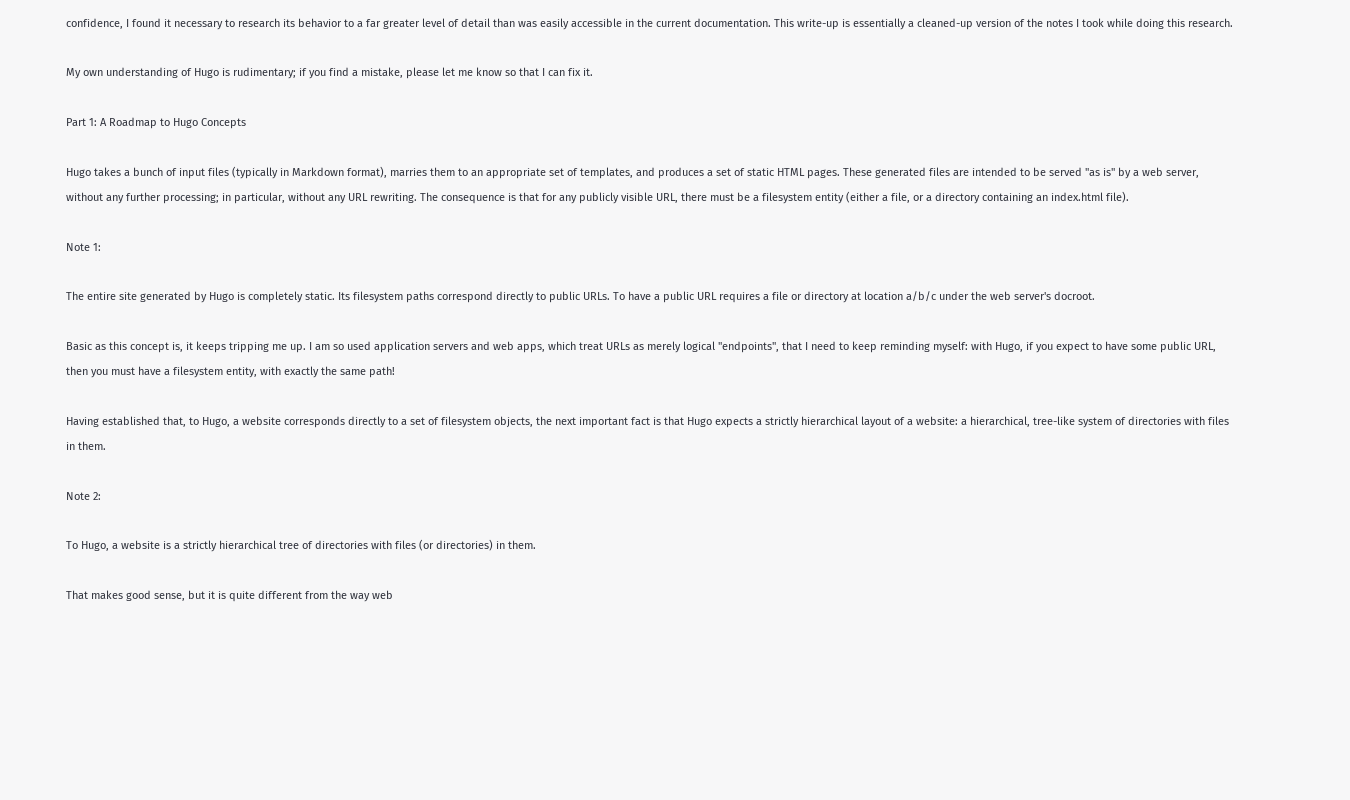confidence, I found it necessary to research its behavior to a far greater level of detail than was easily accessible in the current documentation. This write-up is essentially a cleaned-up version of the notes I took while doing this research.

My own understanding of Hugo is rudimentary; if you find a mistake, please let me know so that I can fix it.

Part 1: A Roadmap to Hugo Concepts

Hugo takes a bunch of input files (typically in Markdown format), marries them to an appropriate set of templates, and produces a set of static HTML pages. These generated files are intended to be served "as is" by a web server, without any further processing; in particular, without any URL rewriting. The consequence is that for any publicly visible URL, there must be a filesystem entity (either a file, or a directory containing an index.html file).

Note 1:

The entire site generated by Hugo is completely static. Its filesystem paths correspond directly to public URLs. To have a public URL requires a file or directory at location a/b/c under the web server's docroot.

Basic as this concept is, it keeps tripping me up. I am so used application servers and web apps, which treat URLs as merely logical "endpoints", that I need to keep reminding myself: with Hugo, if you expect to have some public URL, then you must have a filesystem entity, with exactly the same path!

Having established that, to Hugo, a website corresponds directly to a set of filesystem objects, the next important fact is that Hugo expects a strictly hierarchical layout of a website: a hierarchical, tree-like system of directories with files in them.

Note 2:

To Hugo, a website is a strictly hierarchical tree of directories with files (or directories) in them.

That makes good sense, but it is quite different from the way web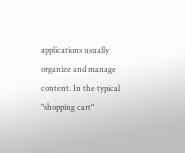applications usually organize and manage content. In the typical "shopping cart"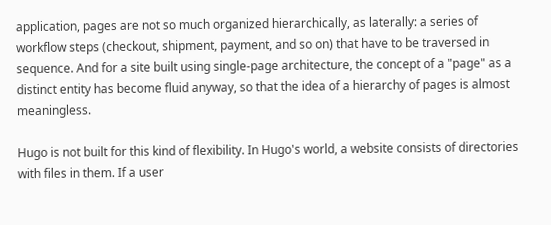application, pages are not so much organized hierarchically, as laterally: a series of workflow steps (checkout, shipment, payment, and so on) that have to be traversed in sequence. And for a site built using single-page architecture, the concept of a "page" as a distinct entity has become fluid anyway, so that the idea of a hierarchy of pages is almost meaningless.

Hugo is not built for this kind of flexibility. In Hugo's world, a website consists of directories with files in them. If a user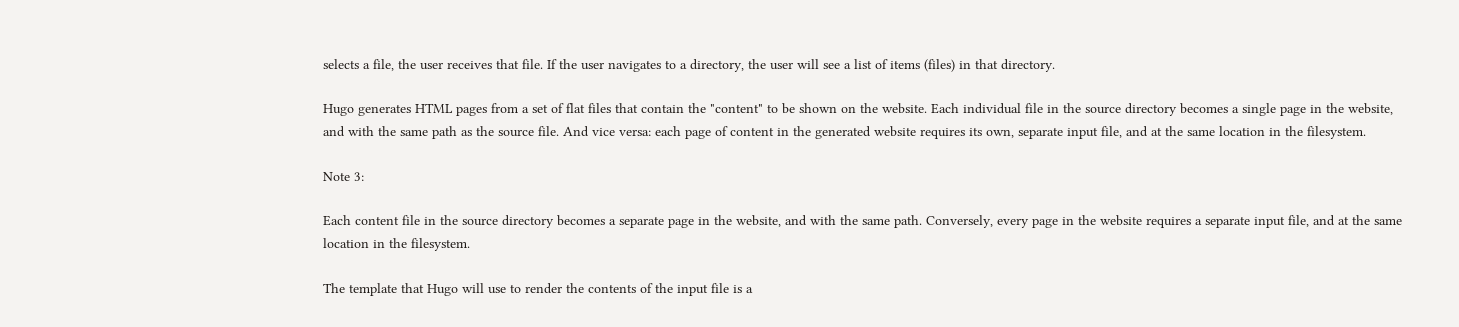selects a file, the user receives that file. If the user navigates to a directory, the user will see a list of items (files) in that directory.

Hugo generates HTML pages from a set of flat files that contain the "content" to be shown on the website. Each individual file in the source directory becomes a single page in the website, and with the same path as the source file. And vice versa: each page of content in the generated website requires its own, separate input file, and at the same location in the filesystem.

Note 3:

Each content file in the source directory becomes a separate page in the website, and with the same path. Conversely, every page in the website requires a separate input file, and at the same location in the filesystem.

The template that Hugo will use to render the contents of the input file is a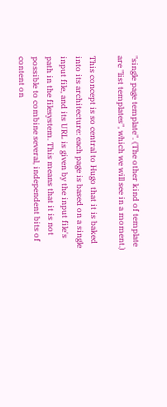"single page template". (The other kind of template are "list templates", which we will see in a moment.)

This concept is so central to Hugo that it is baked into its architecture: each page is based on a single input file, and its URL is given by the input file's path in the filesystem. This means that it is not possible to combine several, independent bits of content on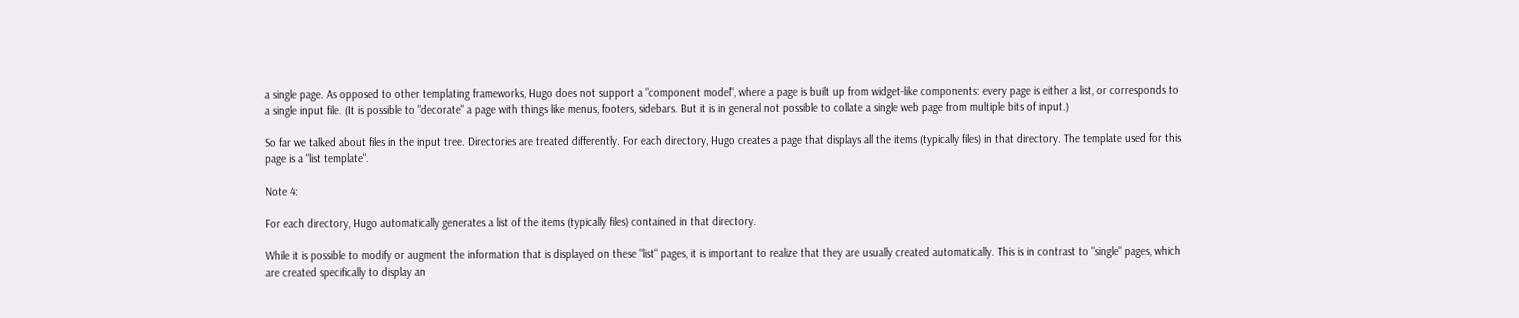a single page. As opposed to other templating frameworks, Hugo does not support a "component model", where a page is built up from widget-like components: every page is either a list, or corresponds to a single input file. (It is possible to "decorate" a page with things like menus, footers, sidebars. But it is in general not possible to collate a single web page from multiple bits of input.)

So far we talked about files in the input tree. Directories are treated differently. For each directory, Hugo creates a page that displays all the items (typically files) in that directory. The template used for this page is a "list template".

Note 4:

For each directory, Hugo automatically generates a list of the items (typically files) contained in that directory.

While it is possible to modify or augment the information that is displayed on these "list" pages, it is important to realize that they are usually created automatically. This is in contrast to "single" pages, which are created specifically to display an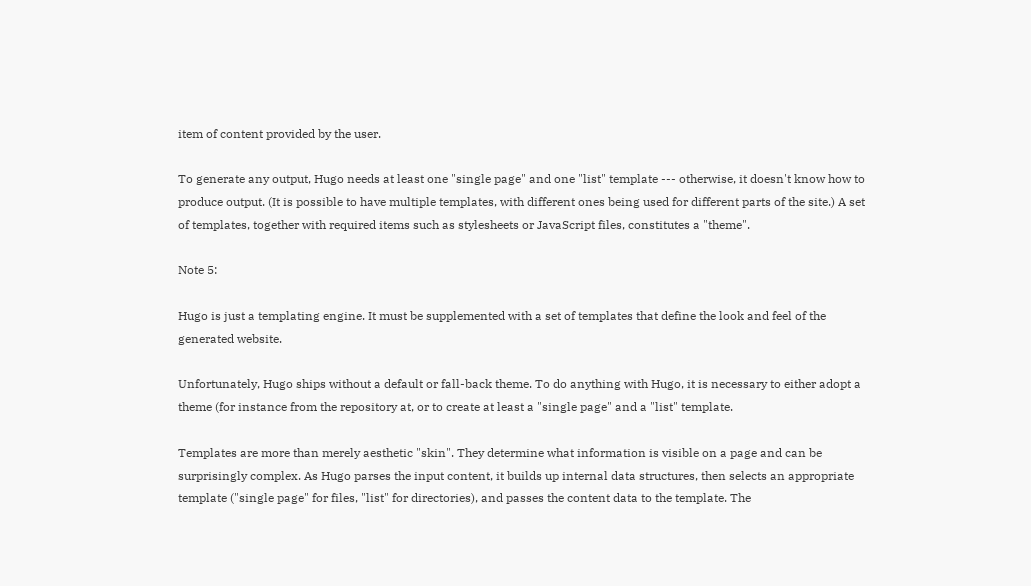item of content provided by the user.

To generate any output, Hugo needs at least one "single page" and one "list" template --- otherwise, it doesn't know how to produce output. (It is possible to have multiple templates, with different ones being used for different parts of the site.) A set of templates, together with required items such as stylesheets or JavaScript files, constitutes a "theme".

Note 5:

Hugo is just a templating engine. It must be supplemented with a set of templates that define the look and feel of the generated website.

Unfortunately, Hugo ships without a default or fall-back theme. To do anything with Hugo, it is necessary to either adopt a theme (for instance from the repository at, or to create at least a "single page" and a "list" template.

Templates are more than merely aesthetic "skin". They determine what information is visible on a page and can be surprisingly complex. As Hugo parses the input content, it builds up internal data structures, then selects an appropriate template ("single page" for files, "list" for directories), and passes the content data to the template. The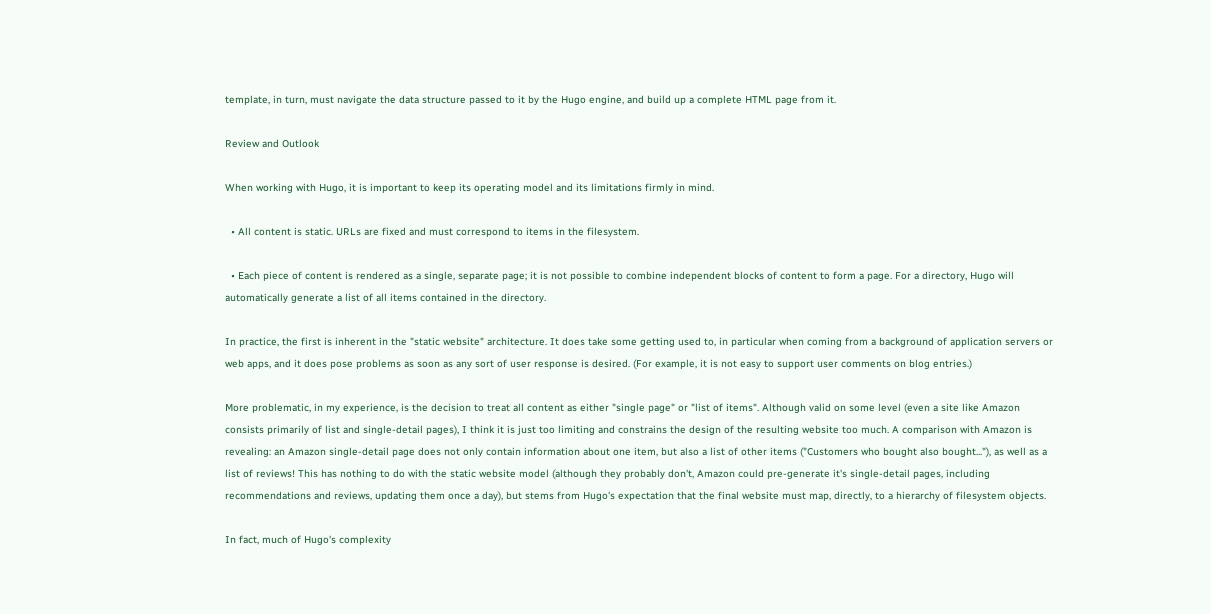template, in turn, must navigate the data structure passed to it by the Hugo engine, and build up a complete HTML page from it.

Review and Outlook

When working with Hugo, it is important to keep its operating model and its limitations firmly in mind.

  • All content is static. URLs are fixed and must correspond to items in the filesystem.

  • Each piece of content is rendered as a single, separate page; it is not possible to combine independent blocks of content to form a page. For a directory, Hugo will automatically generate a list of all items contained in the directory.

In practice, the first is inherent in the "static website" architecture. It does take some getting used to, in particular when coming from a background of application servers or web apps, and it does pose problems as soon as any sort of user response is desired. (For example, it is not easy to support user comments on blog entries.)

More problematic, in my experience, is the decision to treat all content as either "single page" or "list of items". Although valid on some level (even a site like Amazon consists primarily of list and single-detail pages), I think it is just too limiting and constrains the design of the resulting website too much. A comparison with Amazon is revealing: an Amazon single-detail page does not only contain information about one item, but also a list of other items ("Customers who bought also bought..."), as well as a list of reviews! This has nothing to do with the static website model (although they probably don't, Amazon could pre-generate it's single-detail pages, including recommendations and reviews, updating them once a day), but stems from Hugo's expectation that the final website must map, directly, to a hierarchy of filesystem objects.

In fact, much of Hugo's complexity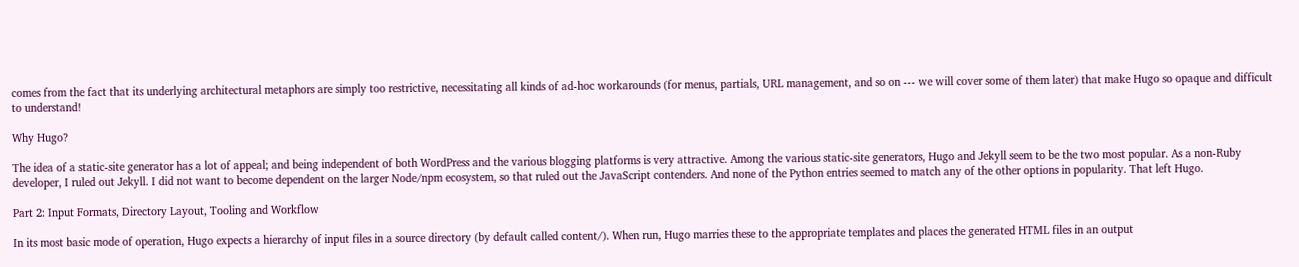comes from the fact that its underlying architectural metaphors are simply too restrictive, necessitating all kinds of ad-hoc workarounds (for menus, partials, URL management, and so on --- we will cover some of them later) that make Hugo so opaque and difficult to understand!

Why Hugo?

The idea of a static-site generator has a lot of appeal; and being independent of both WordPress and the various blogging platforms is very attractive. Among the various static-site generators, Hugo and Jekyll seem to be the two most popular. As a non-Ruby developer, I ruled out Jekyll. I did not want to become dependent on the larger Node/npm ecosystem, so that ruled out the JavaScript contenders. And none of the Python entries seemed to match any of the other options in popularity. That left Hugo.

Part 2: Input Formats, Directory Layout, Tooling and Workflow

In its most basic mode of operation, Hugo expects a hierarchy of input files in a source directory (by default called content/). When run, Hugo marries these to the appropriate templates and places the generated HTML files in an output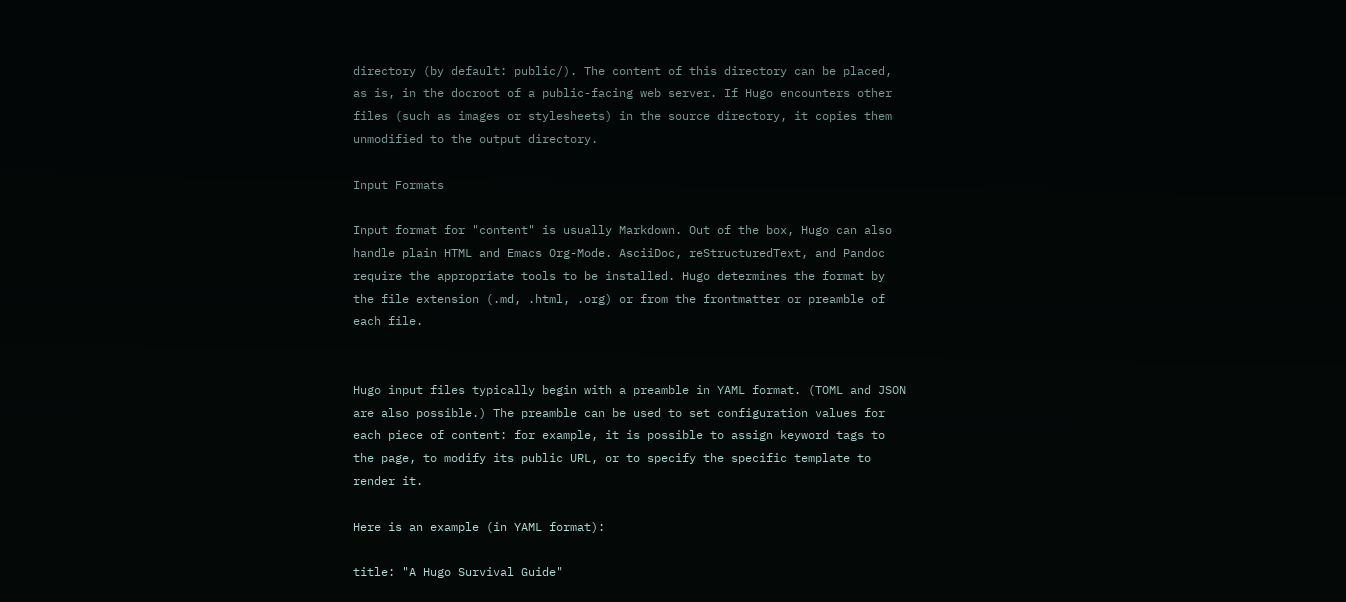directory (by default: public/). The content of this directory can be placed, as is, in the docroot of a public-facing web server. If Hugo encounters other files (such as images or stylesheets) in the source directory, it copies them unmodified to the output directory.

Input Formats

Input format for "content" is usually Markdown. Out of the box, Hugo can also handle plain HTML and Emacs Org-Mode. AsciiDoc, reStructuredText, and Pandoc require the appropriate tools to be installed. Hugo determines the format by the file extension (.md, .html, .org) or from the frontmatter or preamble of each file.


Hugo input files typically begin with a preamble in YAML format. (TOML and JSON are also possible.) The preamble can be used to set configuration values for each piece of content: for example, it is possible to assign keyword tags to the page, to modify its public URL, or to specify the specific template to render it.

Here is an example (in YAML format):

title: "A Hugo Survival Guide"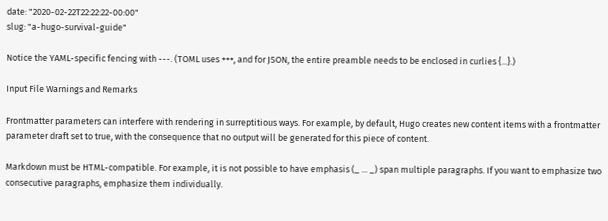date: "2020-02-22T22:22:22-00:00"
slug: "a-hugo-survival-guide"

Notice the YAML-specific fencing with ---. (TOML uses +++, and for JSON, the entire preamble needs to be enclosed in curlies {...}.)

Input File Warnings and Remarks

Frontmatter parameters can interfere with rendering in surreptitious ways. For example, by default, Hugo creates new content items with a frontmatter parameter draft set to true, with the consequence that no output will be generated for this piece of content.

Markdown must be HTML-compatible. For example, it is not possible to have emphasis (_ ... _) span multiple paragraphs. If you want to emphasize two consecutive paragraphs, emphasize them individually.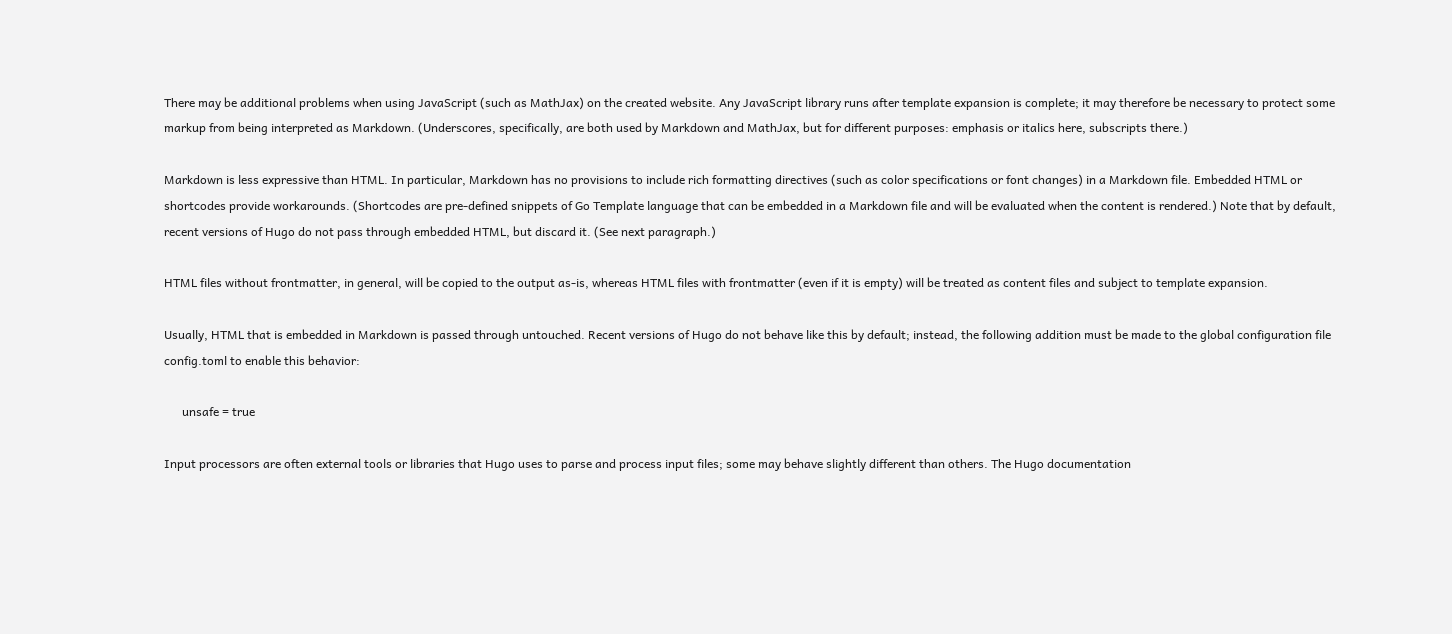There may be additional problems when using JavaScript (such as MathJax) on the created website. Any JavaScript library runs after template expansion is complete; it may therefore be necessary to protect some markup from being interpreted as Markdown. (Underscores, specifically, are both used by Markdown and MathJax, but for different purposes: emphasis or italics here, subscripts there.)

Markdown is less expressive than HTML. In particular, Markdown has no provisions to include rich formatting directives (such as color specifications or font changes) in a Markdown file. Embedded HTML or shortcodes provide workarounds. (Shortcodes are pre-defined snippets of Go Template language that can be embedded in a Markdown file and will be evaluated when the content is rendered.) Note that by default, recent versions of Hugo do not pass through embedded HTML, but discard it. (See next paragraph.)

HTML files without frontmatter, in general, will be copied to the output as-is, whereas HTML files with frontmatter (even if it is empty) will be treated as content files and subject to template expansion.

Usually, HTML that is embedded in Markdown is passed through untouched. Recent versions of Hugo do not behave like this by default; instead, the following addition must be made to the global configuration file config.toml to enable this behavior:

      unsafe = true

Input processors are often external tools or libraries that Hugo uses to parse and process input files; some may behave slightly different than others. The Hugo documentation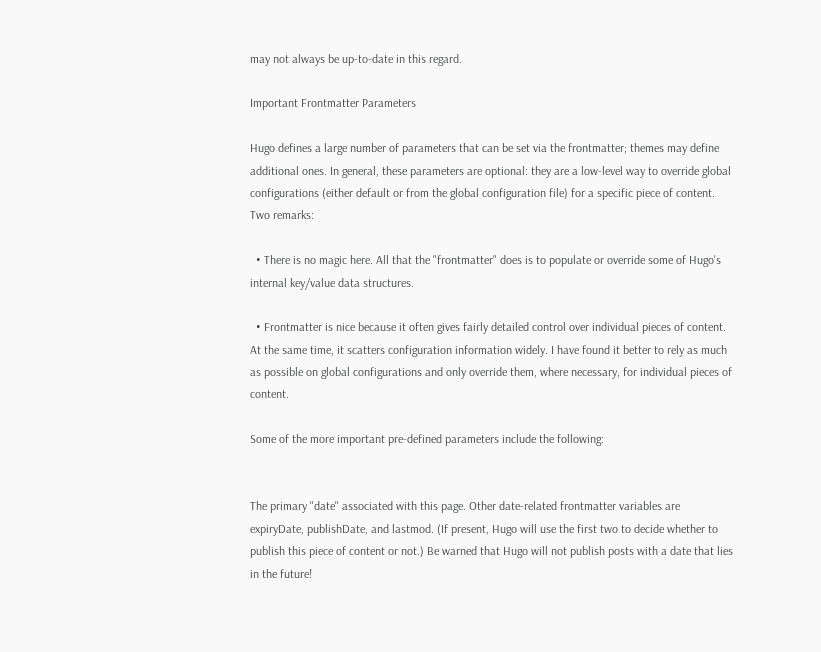may not always be up-to-date in this regard.

Important Frontmatter Parameters

Hugo defines a large number of parameters that can be set via the frontmatter; themes may define additional ones. In general, these parameters are optional: they are a low-level way to override global configurations (either default or from the global configuration file) for a specific piece of content. Two remarks:

  • There is no magic here. All that the "frontmatter" does is to populate or override some of Hugo's internal key/value data structures.

  • Frontmatter is nice because it often gives fairly detailed control over individual pieces of content. At the same time, it scatters configuration information widely. I have found it better to rely as much as possible on global configurations and only override them, where necessary, for individual pieces of content.

Some of the more important pre-defined parameters include the following:


The primary "date" associated with this page. Other date-related frontmatter variables are expiryDate, publishDate, and lastmod. (If present, Hugo will use the first two to decide whether to publish this piece of content or not.) Be warned that Hugo will not publish posts with a date that lies in the future!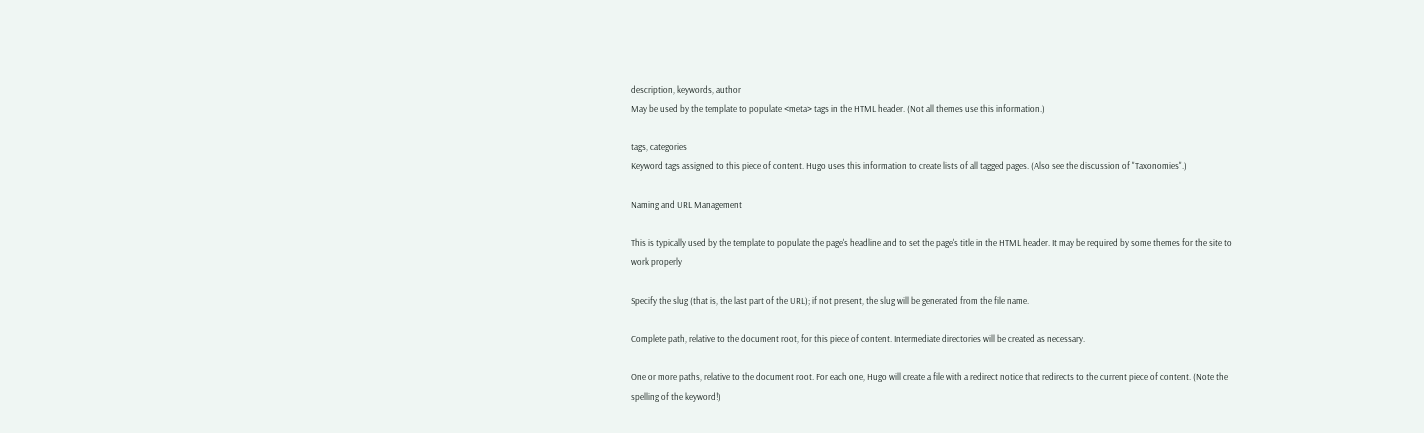description, keywords, author
May be used by the template to populate <meta> tags in the HTML header. (Not all themes use this information.)

tags, categories
Keyword tags assigned to this piece of content. Hugo uses this information to create lists of all tagged pages. (Also see the discussion of "Taxonomies".)

Naming and URL Management

This is typically used by the template to populate the page's headline and to set the page's title in the HTML header. It may be required by some themes for the site to work properly

Specify the slug (that is, the last part of the URL); if not present, the slug will be generated from the file name.

Complete path, relative to the document root, for this piece of content. Intermediate directories will be created as necessary.

One or more paths, relative to the document root. For each one, Hugo will create a file with a redirect notice that redirects to the current piece of content. (Note the spelling of the keyword!)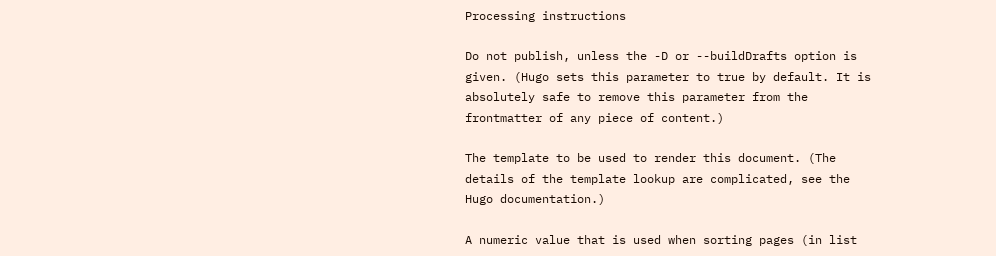Processing instructions

Do not publish, unless the -D or --buildDrafts option is given. (Hugo sets this parameter to true by default. It is absolutely safe to remove this parameter from the frontmatter of any piece of content.)

The template to be used to render this document. (The details of the template lookup are complicated, see the Hugo documentation.)

A numeric value that is used when sorting pages (in list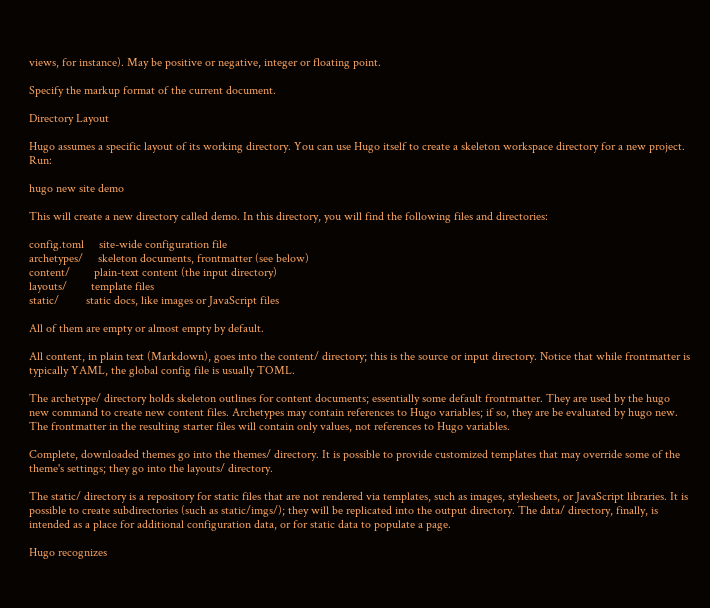views, for instance). May be positive or negative, integer or floating point.

Specify the markup format of the current document.

Directory Layout

Hugo assumes a specific layout of its working directory. You can use Hugo itself to create a skeleton workspace directory for a new project. Run:

hugo new site demo

This will create a new directory called demo. In this directory, you will find the following files and directories:

config.toml     site-wide configuration file
archetypes/     skeleton documents, frontmatter (see below)
content/        plain-text content (the input directory)
layouts/        template files
static/         static docs, like images or JavaScript files

All of them are empty or almost empty by default.

All content, in plain text (Markdown), goes into the content/ directory; this is the source or input directory. Notice that while frontmatter is typically YAML, the global config file is usually TOML.

The archetype/ directory holds skeleton outlines for content documents; essentially some default frontmatter. They are used by the hugo new command to create new content files. Archetypes may contain references to Hugo variables; if so, they are be evaluated by hugo new. The frontmatter in the resulting starter files will contain only values, not references to Hugo variables.

Complete, downloaded themes go into the themes/ directory. It is possible to provide customized templates that may override some of the theme's settings; they go into the layouts/ directory.

The static/ directory is a repository for static files that are not rendered via templates, such as images, stylesheets, or JavaScript libraries. It is possible to create subdirectories (such as static/imgs/); they will be replicated into the output directory. The data/ directory, finally, is intended as a place for additional configuration data, or for static data to populate a page.

Hugo recognizes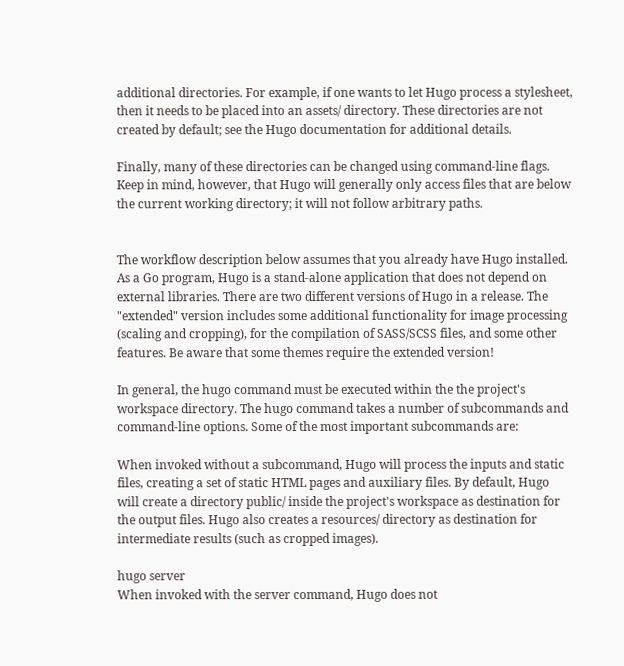additional directories. For example, if one wants to let Hugo process a stylesheet, then it needs to be placed into an assets/ directory. These directories are not created by default; see the Hugo documentation for additional details.

Finally, many of these directories can be changed using command-line flags. Keep in mind, however, that Hugo will generally only access files that are below the current working directory; it will not follow arbitrary paths.


The workflow description below assumes that you already have Hugo installed. As a Go program, Hugo is a stand-alone application that does not depend on external libraries. There are two different versions of Hugo in a release. The "extended" version includes some additional functionality for image processing (scaling and cropping), for the compilation of SASS/SCSS files, and some other features. Be aware that some themes require the extended version!

In general, the hugo command must be executed within the the project's workspace directory. The hugo command takes a number of subcommands and command-line options. Some of the most important subcommands are:

When invoked without a subcommand, Hugo will process the inputs and static files, creating a set of static HTML pages and auxiliary files. By default, Hugo will create a directory public/ inside the project's workspace as destination for the output files. Hugo also creates a resources/ directory as destination for intermediate results (such as cropped images).

hugo server
When invoked with the server command, Hugo does not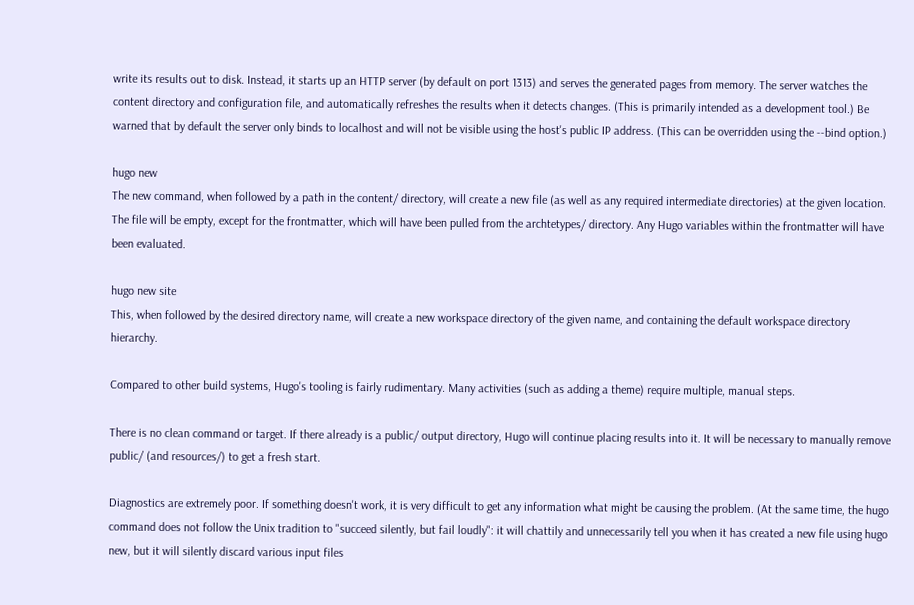write its results out to disk. Instead, it starts up an HTTP server (by default on port 1313) and serves the generated pages from memory. The server watches the content directory and configuration file, and automatically refreshes the results when it detects changes. (This is primarily intended as a development tool.) Be warned that by default the server only binds to localhost and will not be visible using the host's public IP address. (This can be overridden using the --bind option.)

hugo new
The new command, when followed by a path in the content/ directory, will create a new file (as well as any required intermediate directories) at the given location. The file will be empty, except for the frontmatter, which will have been pulled from the archtetypes/ directory. Any Hugo variables within the frontmatter will have been evaluated.

hugo new site
This, when followed by the desired directory name, will create a new workspace directory of the given name, and containing the default workspace directory hierarchy.

Compared to other build systems, Hugo's tooling is fairly rudimentary. Many activities (such as adding a theme) require multiple, manual steps.

There is no clean command or target. If there already is a public/ output directory, Hugo will continue placing results into it. It will be necessary to manually remove public/ (and resources/) to get a fresh start.

Diagnostics are extremely poor. If something doesn't work, it is very difficult to get any information what might be causing the problem. (At the same time, the hugo command does not follow the Unix tradition to "succeed silently, but fail loudly": it will chattily and unnecessarily tell you when it has created a new file using hugo new, but it will silently discard various input files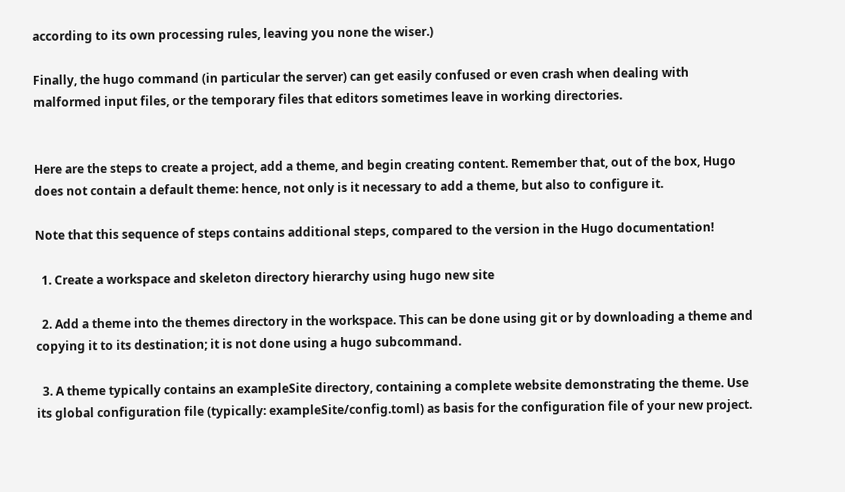according to its own processing rules, leaving you none the wiser.)

Finally, the hugo command (in particular the server) can get easily confused or even crash when dealing with malformed input files, or the temporary files that editors sometimes leave in working directories.


Here are the steps to create a project, add a theme, and begin creating content. Remember that, out of the box, Hugo does not contain a default theme: hence, not only is it necessary to add a theme, but also to configure it.

Note that this sequence of steps contains additional steps, compared to the version in the Hugo documentation!

  1. Create a workspace and skeleton directory hierarchy using hugo new site

  2. Add a theme into the themes directory in the workspace. This can be done using git or by downloading a theme and copying it to its destination; it is not done using a hugo subcommand.

  3. A theme typically contains an exampleSite directory, containing a complete website demonstrating the theme. Use its global configuration file (typically: exampleSite/config.toml) as basis for the configuration file of your new project.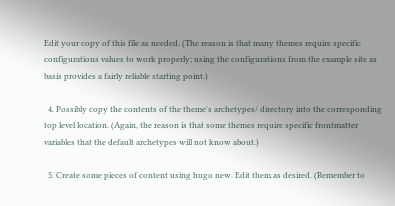Edit your copy of this file as needed. (The reason is that many themes require specific configurations values to work properly; using the configurations from the example site as basis provides a fairly reliable starting point.)

  4. Possibly copy the contents of the theme's archetypes/ directory into the corresponding top level location. (Again, the reason is that some themes require specific frontmatter variables that the default archetypes will not know about.)

  5. Create some pieces of content using hugo new. Edit them as desired. (Remember to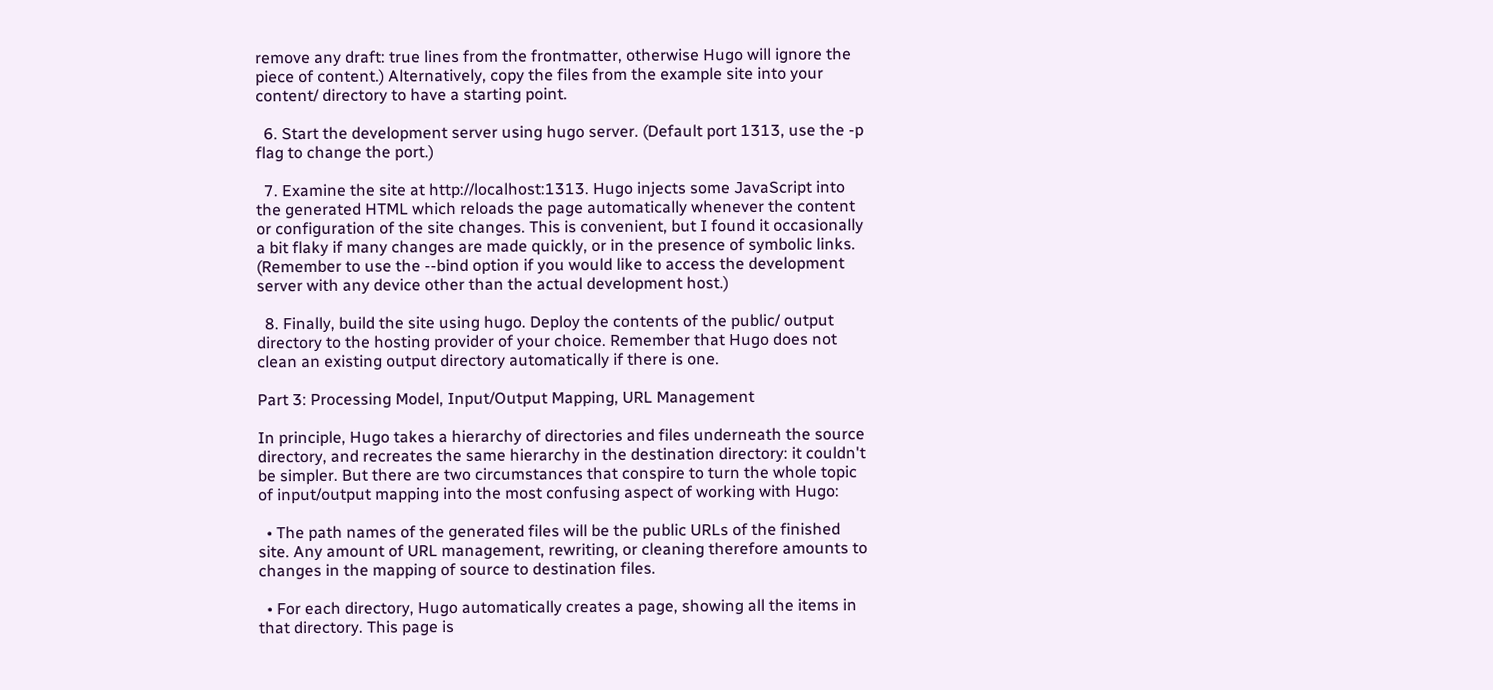remove any draft: true lines from the frontmatter, otherwise Hugo will ignore the piece of content.) Alternatively, copy the files from the example site into your content/ directory to have a starting point.

  6. Start the development server using hugo server. (Default port 1313, use the -p flag to change the port.)

  7. Examine the site at http://localhost:1313. Hugo injects some JavaScript into the generated HTML which reloads the page automatically whenever the content or configuration of the site changes. This is convenient, but I found it occasionally a bit flaky if many changes are made quickly, or in the presence of symbolic links. (Remember to use the --bind option if you would like to access the development server with any device other than the actual development host.)

  8. Finally, build the site using hugo. Deploy the contents of the public/ output directory to the hosting provider of your choice. Remember that Hugo does not clean an existing output directory automatically if there is one.

Part 3: Processing Model, Input/Output Mapping, URL Management

In principle, Hugo takes a hierarchy of directories and files underneath the source directory, and recreates the same hierarchy in the destination directory: it couldn't be simpler. But there are two circumstances that conspire to turn the whole topic of input/output mapping into the most confusing aspect of working with Hugo:

  • The path names of the generated files will be the public URLs of the finished site. Any amount of URL management, rewriting, or cleaning therefore amounts to changes in the mapping of source to destination files.

  • For each directory, Hugo automatically creates a page, showing all the items in that directory. This page is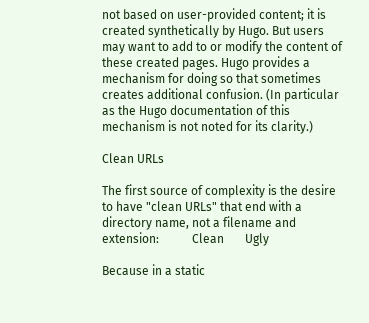not based on user-provided content; it is created synthetically by Hugo. But users may want to add to or modify the content of these created pages. Hugo provides a mechanism for doing so that sometimes creates additional confusion. (In particular as the Hugo documentation of this mechanism is not noted for its clarity.)

Clean URLs

The first source of complexity is the desire to have "clean URLs" that end with a directory name, not a filename and extension:           Clean       Ugly

Because in a static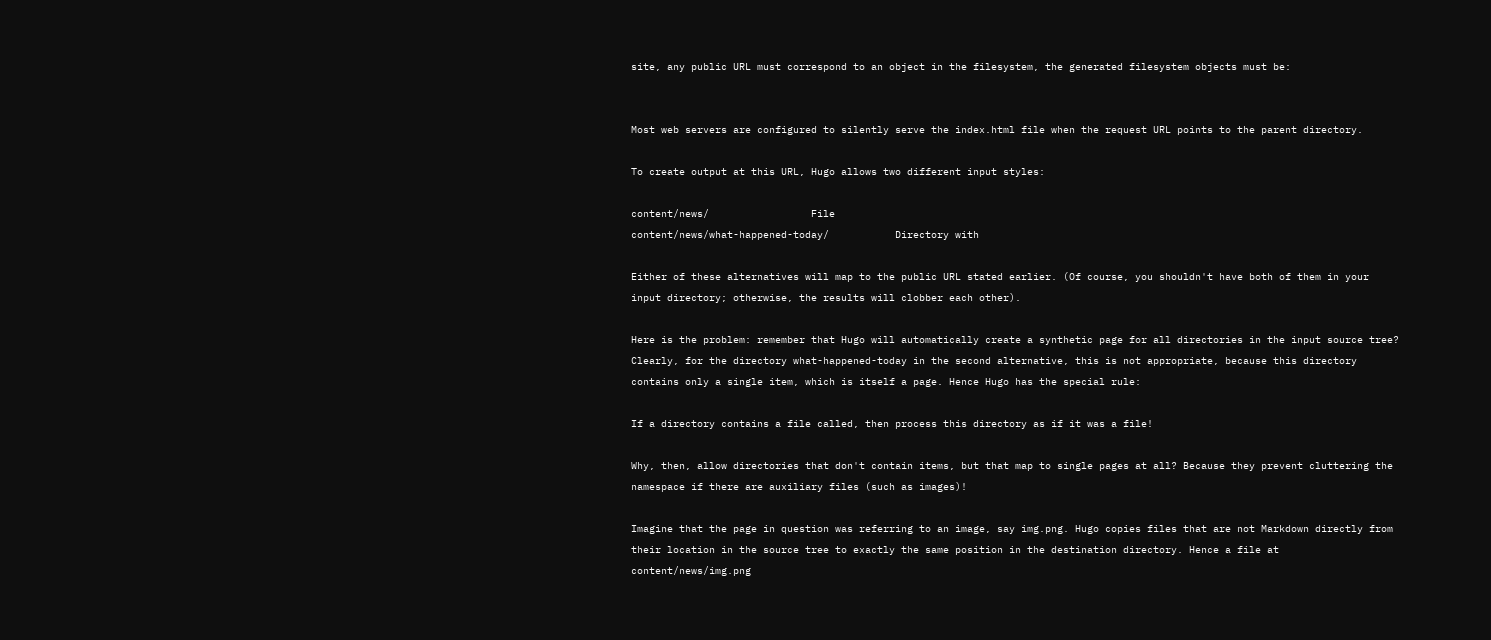site, any public URL must correspond to an object in the filesystem, the generated filesystem objects must be:


Most web servers are configured to silently serve the index.html file when the request URL points to the parent directory.

To create output at this URL, Hugo allows two different input styles:

content/news/                 File
content/news/what-happened-today/           Directory with

Either of these alternatives will map to the public URL stated earlier. (Of course, you shouldn't have both of them in your input directory; otherwise, the results will clobber each other).

Here is the problem: remember that Hugo will automatically create a synthetic page for all directories in the input source tree? Clearly, for the directory what-happened-today in the second alternative, this is not appropriate, because this directory contains only a single item, which is itself a page. Hence Hugo has the special rule:

If a directory contains a file called, then process this directory as if it was a file!

Why, then, allow directories that don't contain items, but that map to single pages at all? Because they prevent cluttering the namespace if there are auxiliary files (such as images)!

Imagine that the page in question was referring to an image, say img.png. Hugo copies files that are not Markdown directly from their location in the source tree to exactly the same position in the destination directory. Hence a file at content/news/img.png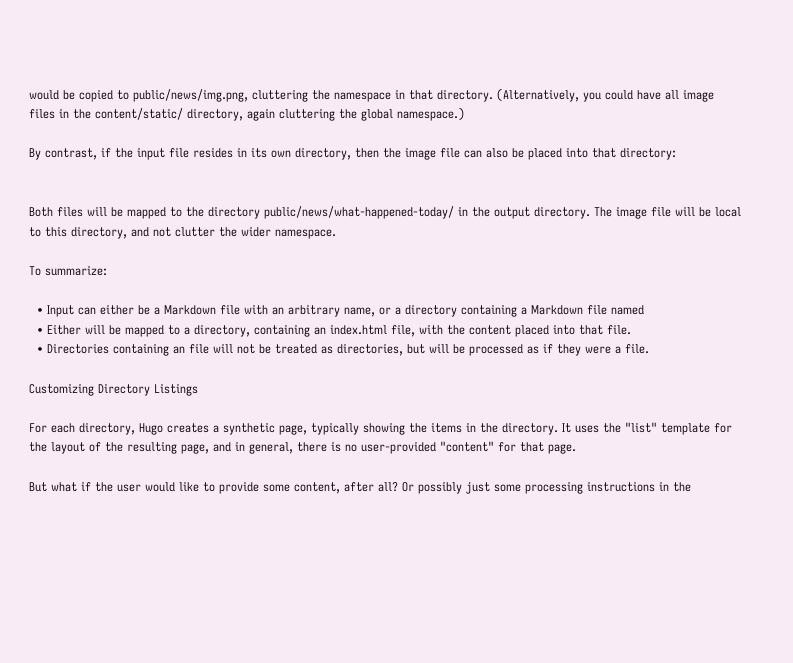would be copied to public/news/img.png, cluttering the namespace in that directory. (Alternatively, you could have all image files in the content/static/ directory, again cluttering the global namespace.)

By contrast, if the input file resides in its own directory, then the image file can also be placed into that directory:


Both files will be mapped to the directory public/news/what-happened-today/ in the output directory. The image file will be local to this directory, and not clutter the wider namespace.

To summarize:

  • Input can either be a Markdown file with an arbitrary name, or a directory containing a Markdown file named
  • Either will be mapped to a directory, containing an index.html file, with the content placed into that file.
  • Directories containing an file will not be treated as directories, but will be processed as if they were a file.

Customizing Directory Listings

For each directory, Hugo creates a synthetic page, typically showing the items in the directory. It uses the "list" template for the layout of the resulting page, and in general, there is no user-provided "content" for that page.

But what if the user would like to provide some content, after all? Or possibly just some processing instructions in the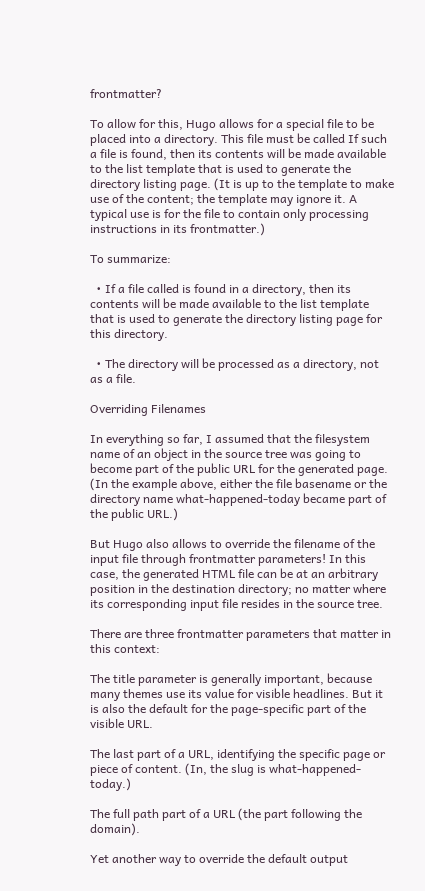frontmatter?

To allow for this, Hugo allows for a special file to be placed into a directory. This file must be called If such a file is found, then its contents will be made available to the list template that is used to generate the directory listing page. (It is up to the template to make use of the content; the template may ignore it. A typical use is for the file to contain only processing instructions in its frontmatter.)

To summarize:

  • If a file called is found in a directory, then its contents will be made available to the list template that is used to generate the directory listing page for this directory.

  • The directory will be processed as a directory, not as a file.

Overriding Filenames

In everything so far, I assumed that the filesystem name of an object in the source tree was going to become part of the public URL for the generated page. (In the example above, either the file basename or the directory name what-happened-today became part of the public URL.)

But Hugo also allows to override the filename of the input file through frontmatter parameters! In this case, the generated HTML file can be at an arbitrary position in the destination directory; no matter where its corresponding input file resides in the source tree.

There are three frontmatter parameters that matter in this context:

The title parameter is generally important, because many themes use its value for visible headlines. But it is also the default for the page-specific part of the visible URL.

The last part of a URL, identifying the specific page or piece of content. (In, the slug is what-happened-today.)

The full path part of a URL (the part following the domain).

Yet another way to override the default output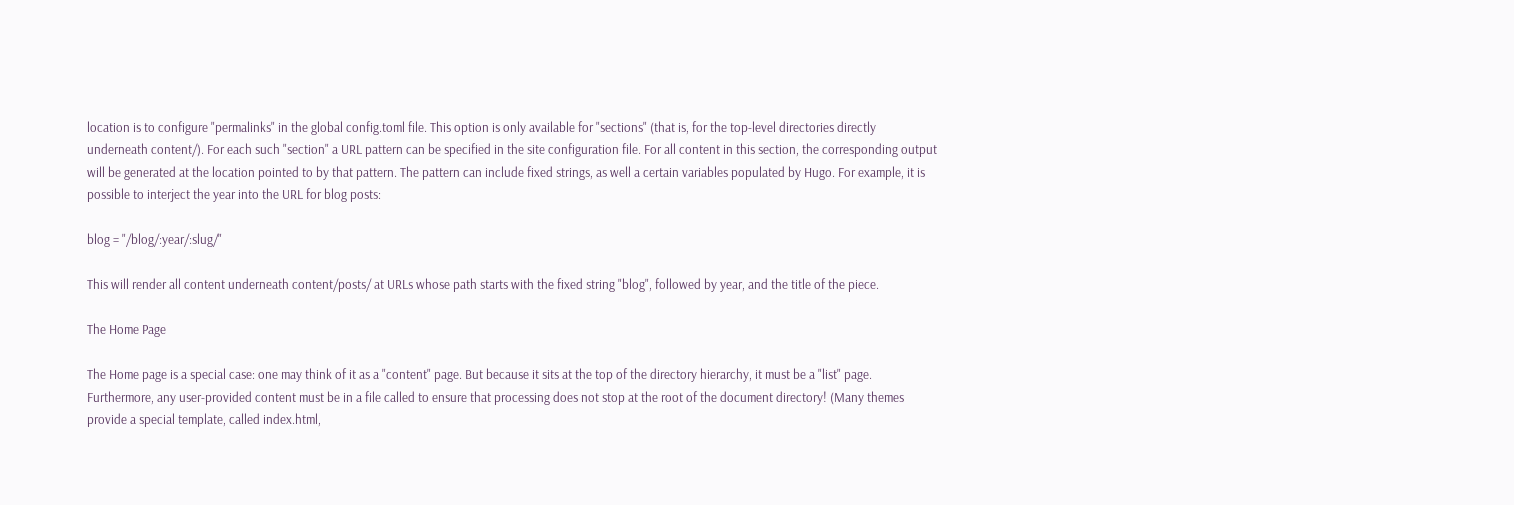location is to configure "permalinks" in the global config.toml file. This option is only available for "sections" (that is, for the top-level directories directly underneath content/). For each such "section" a URL pattern can be specified in the site configuration file. For all content in this section, the corresponding output will be generated at the location pointed to by that pattern. The pattern can include fixed strings, as well a certain variables populated by Hugo. For example, it is possible to interject the year into the URL for blog posts:

blog = "/blog/:year/:slug/"

This will render all content underneath content/posts/ at URLs whose path starts with the fixed string "blog", followed by year, and the title of the piece.

The Home Page

The Home page is a special case: one may think of it as a "content" page. But because it sits at the top of the directory hierarchy, it must be a "list" page. Furthermore, any user-provided content must be in a file called to ensure that processing does not stop at the root of the document directory! (Many themes provide a special template, called index.html,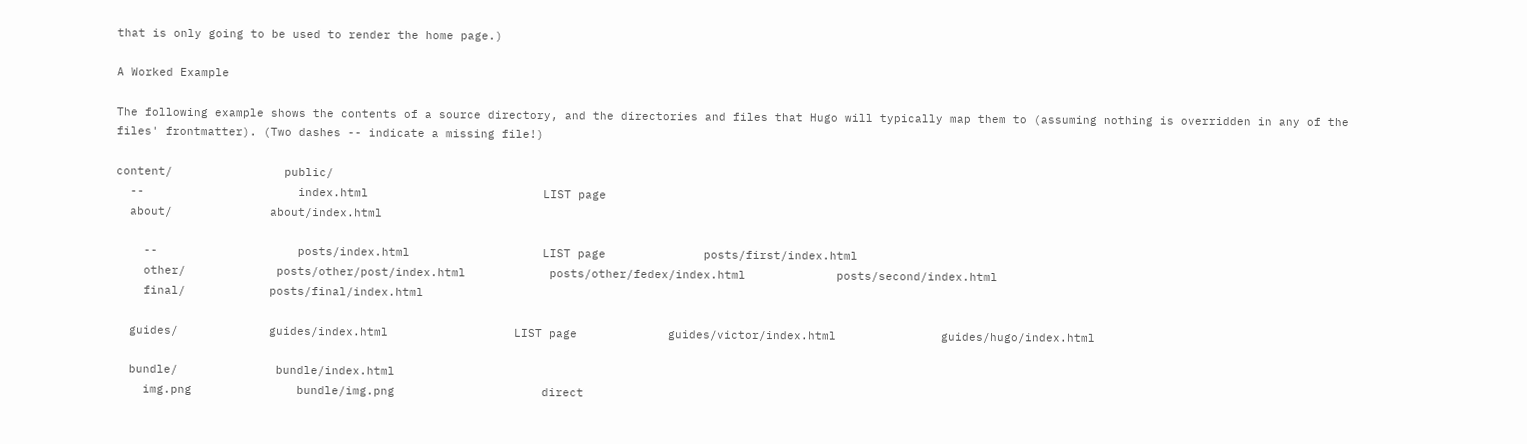that is only going to be used to render the home page.)

A Worked Example

The following example shows the contents of a source directory, and the directories and files that Hugo will typically map them to (assuming nothing is overridden in any of the files' frontmatter). (Two dashes -- indicate a missing file!)

content/                public/
  --                      index.html                         LIST page
  about/              about/index.html

    --                    posts/index.html                   LIST page              posts/first/index.html
    other/             posts/other/post/index.html            posts/other/fedex/index.html             posts/second/index.html
    final/            posts/final/index.html

  guides/             guides/index.html                  LIST page             guides/victor/index.html               guides/hugo/index.html

  bundle/              bundle/index.html
    img.png               bundle/img.png                     direct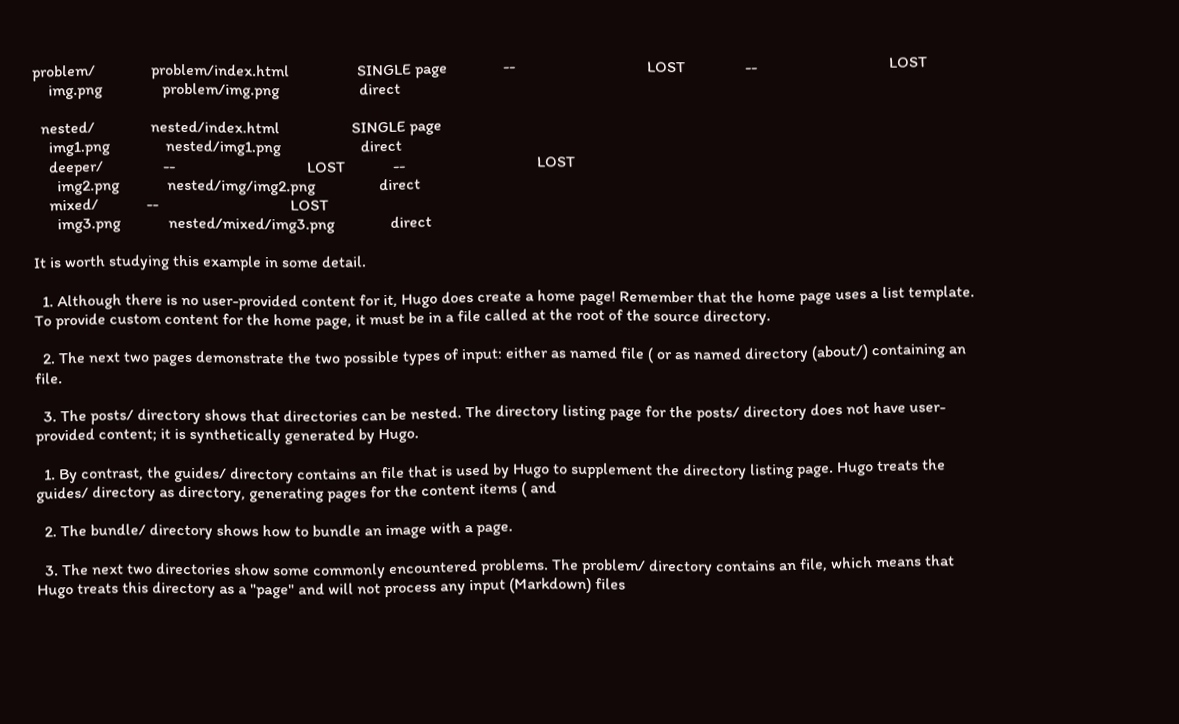problem/              problem/index.html                 SINGLE page              --                                 LOST               --                                 LOST
    img.png               problem/img.png                    direct

  nested/              nested/index.html                  SINGLE page
    img1.png              nested/img1.png                    direct
    deeper/               --                                 LOST            --                                 LOST
      img2.png            nested/img/img2.png                direct
    mixed/            --                                 LOST
      img3.png            nested/mixed/img3.png              direct

It is worth studying this example in some detail.

  1. Although there is no user-provided content for it, Hugo does create a home page! Remember that the home page uses a list template. To provide custom content for the home page, it must be in a file called at the root of the source directory.

  2. The next two pages demonstrate the two possible types of input: either as named file ( or as named directory (about/) containing an file.

  3. The posts/ directory shows that directories can be nested. The directory listing page for the posts/ directory does not have user-provided content; it is synthetically generated by Hugo.

  1. By contrast, the guides/ directory contains an file that is used by Hugo to supplement the directory listing page. Hugo treats the guides/ directory as directory, generating pages for the content items ( and

  2. The bundle/ directory shows how to bundle an image with a page.

  3. The next two directories show some commonly encountered problems. The problem/ directory contains an file, which means that Hugo treats this directory as a "page" and will not process any input (Markdown) files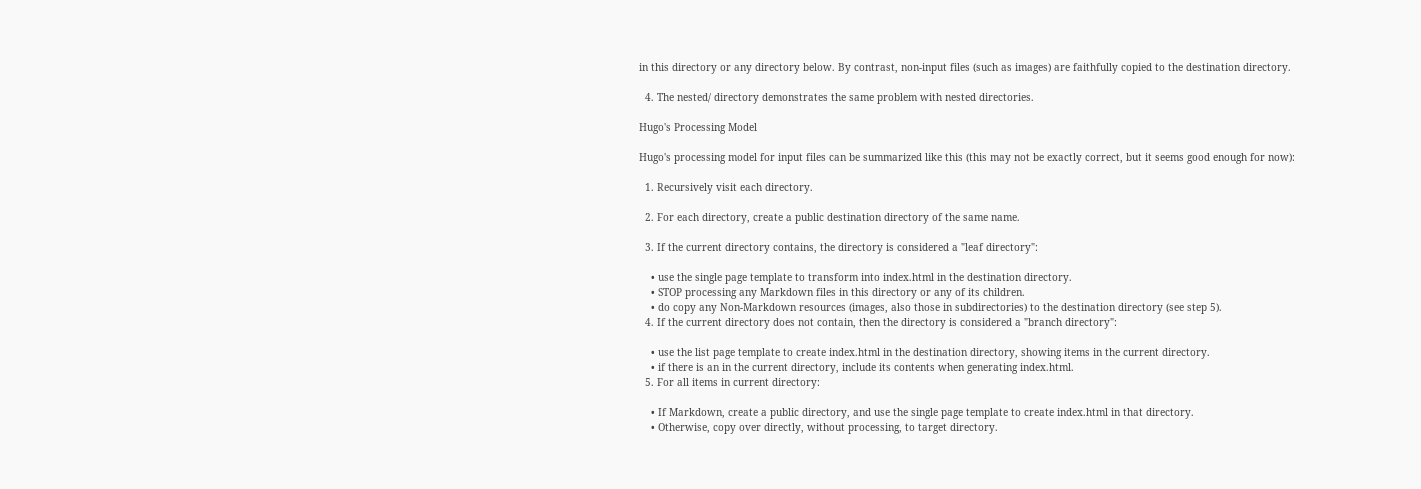in this directory or any directory below. By contrast, non-input files (such as images) are faithfully copied to the destination directory.

  4. The nested/ directory demonstrates the same problem with nested directories.

Hugo's Processing Model

Hugo's processing model for input files can be summarized like this (this may not be exactly correct, but it seems good enough for now):

  1. Recursively visit each directory.

  2. For each directory, create a public destination directory of the same name.

  3. If the current directory contains, the directory is considered a "leaf directory":

    • use the single page template to transform into index.html in the destination directory.
    • STOP processing any Markdown files in this directory or any of its children.
    • do copy any Non-Markdown resources (images, also those in subdirectories) to the destination directory (see step 5).
  4. If the current directory does not contain, then the directory is considered a "branch directory":

    • use the list page template to create index.html in the destination directory, showing items in the current directory.
    • if there is an in the current directory, include its contents when generating index.html.
  5. For all items in current directory:

    • If Markdown, create a public directory, and use the single page template to create index.html in that directory.
    • Otherwise, copy over directly, without processing, to target directory.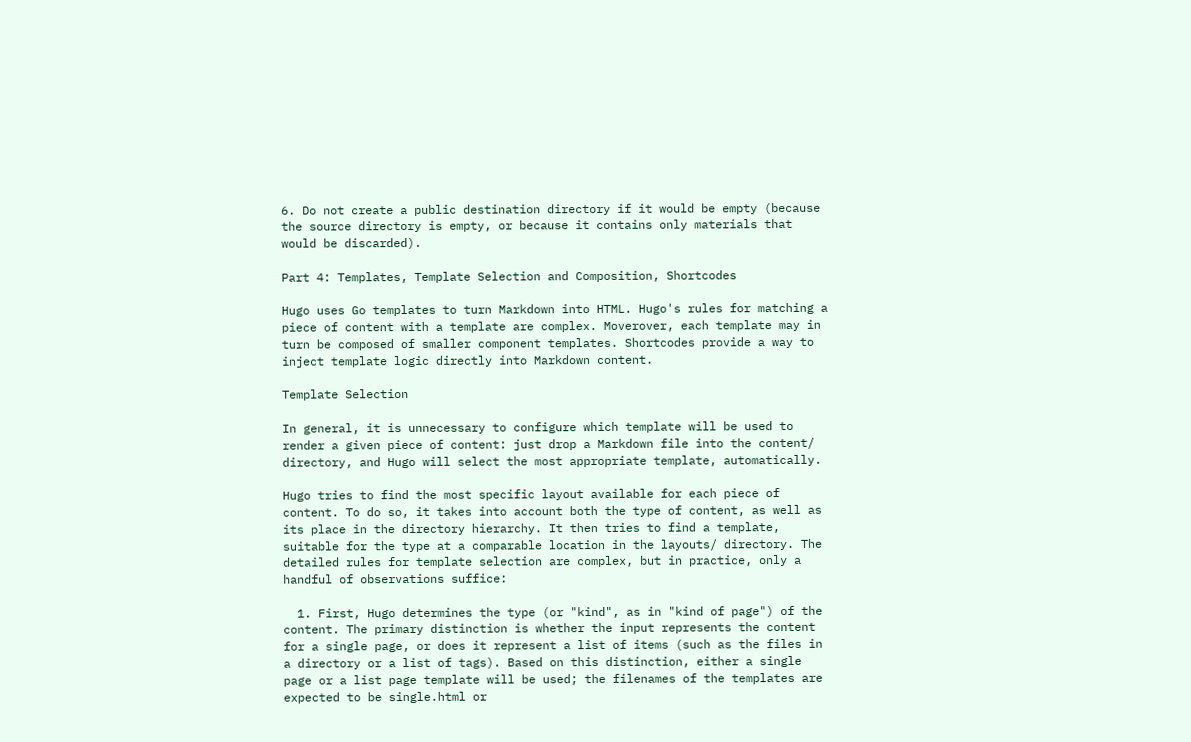6. Do not create a public destination directory if it would be empty (because the source directory is empty, or because it contains only materials that would be discarded).

Part 4: Templates, Template Selection and Composition, Shortcodes

Hugo uses Go templates to turn Markdown into HTML. Hugo's rules for matching a piece of content with a template are complex. Moverover, each template may in turn be composed of smaller component templates. Shortcodes provide a way to inject template logic directly into Markdown content.

Template Selection

In general, it is unnecessary to configure which template will be used to render a given piece of content: just drop a Markdown file into the content/ directory, and Hugo will select the most appropriate template, automatically.

Hugo tries to find the most specific layout available for each piece of content. To do so, it takes into account both the type of content, as well as its place in the directory hierarchy. It then tries to find a template, suitable for the type at a comparable location in the layouts/ directory. The detailed rules for template selection are complex, but in practice, only a handful of observations suffice:

  1. First, Hugo determines the type (or "kind", as in "kind of page") of the content. The primary distinction is whether the input represents the content for a single page, or does it represent a list of items (such as the files in a directory or a list of tags). Based on this distinction, either a single page or a list page template will be used; the filenames of the templates are expected to be single.html or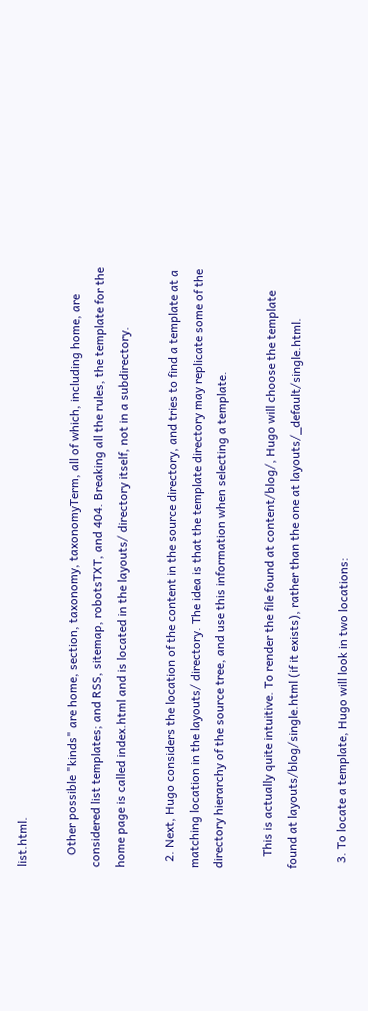list.html.

    Other possible "kinds" are home, section, taxonomy, taxonomyTerm, all of which, including home, are considered list templates; and RSS, sitemap, robotsTXT, and 404. Breaking all the rules, the template for the home page is called index.html and is located in the layouts/ directory itself, not in a subdirectory.

  2. Next, Hugo considers the location of the content in the source directory, and tries to find a template at a matching location in the layouts/ directory. The idea is that the template directory may replicate some of the directory hierarchy of the source tree, and use this information when selecting a template.

    This is actually quite intuitive. To render the file found at content/blog/, Hugo will choose the template found at layouts/blog/single.html (if it exists), rather than the one at layouts/_default/single.html.

  3. To locate a template, Hugo will look in two locations: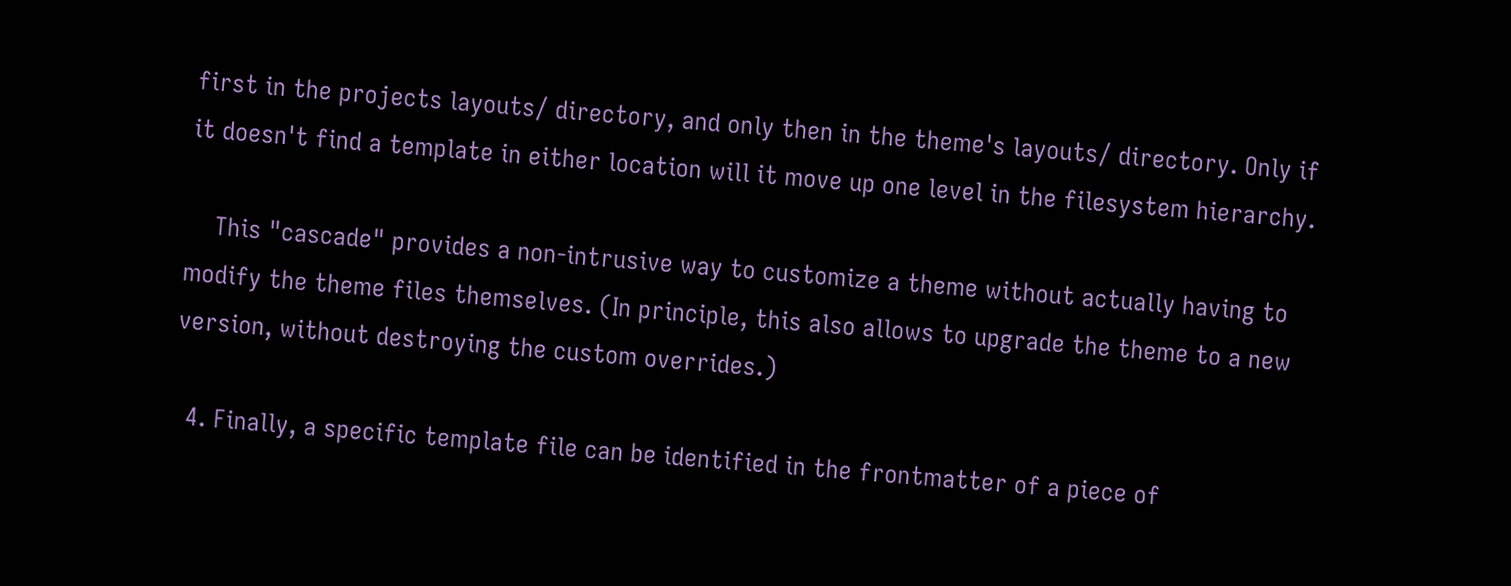first in the projects layouts/ directory, and only then in the theme's layouts/ directory. Only if it doesn't find a template in either location will it move up one level in the filesystem hierarchy.

    This "cascade" provides a non-intrusive way to customize a theme without actually having to modify the theme files themselves. (In principle, this also allows to upgrade the theme to a new version, without destroying the custom overrides.)

  4. Finally, a specific template file can be identified in the frontmatter of a piece of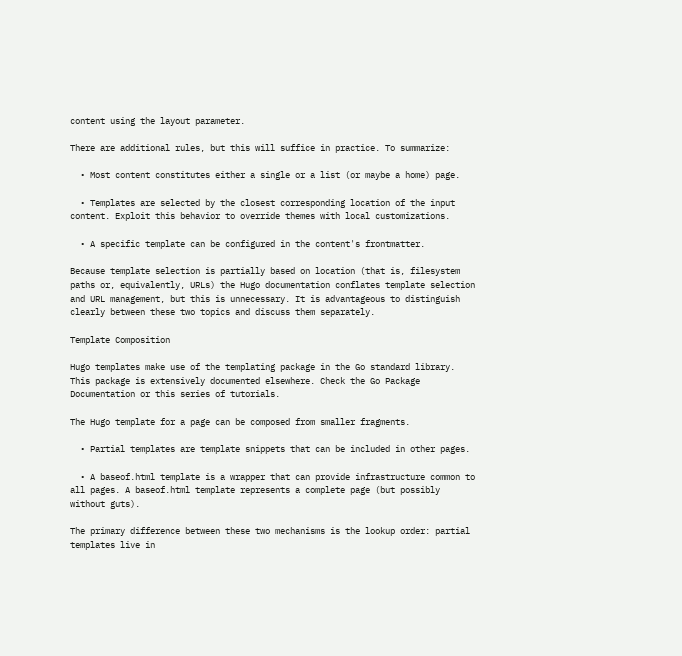content using the layout parameter.

There are additional rules, but this will suffice in practice. To summarize:

  • Most content constitutes either a single or a list (or maybe a home) page.

  • Templates are selected by the closest corresponding location of the input content. Exploit this behavior to override themes with local customizations.

  • A specific template can be configured in the content's frontmatter.

Because template selection is partially based on location (that is, filesystem paths or, equivalently, URLs) the Hugo documentation conflates template selection and URL management, but this is unnecessary. It is advantageous to distinguish clearly between these two topics and discuss them separately.

Template Composition

Hugo templates make use of the templating package in the Go standard library. This package is extensively documented elsewhere. Check the Go Package Documentation or this series of tutorials.

The Hugo template for a page can be composed from smaller fragments.

  • Partial templates are template snippets that can be included in other pages.

  • A baseof.html template is a wrapper that can provide infrastructure common to all pages. A baseof.html template represents a complete page (but possibly without guts).

The primary difference between these two mechanisms is the lookup order: partial templates live in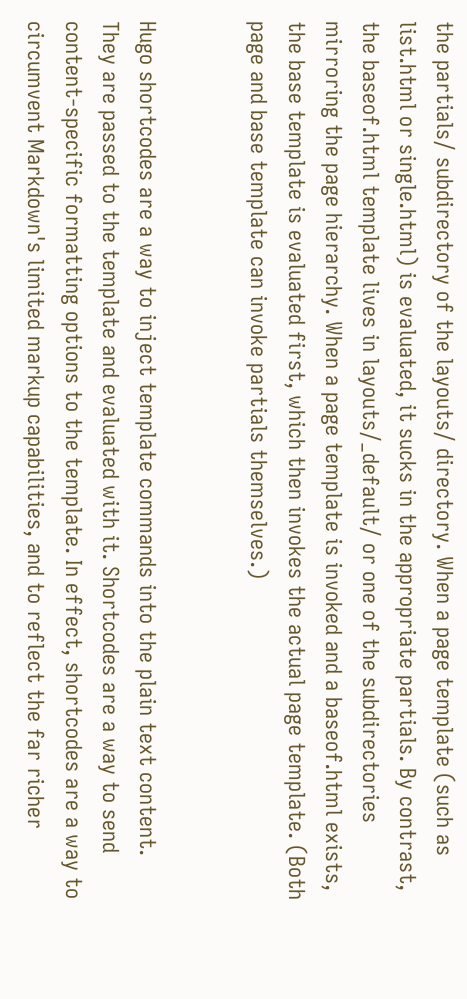the partials/ subdirectory of the layouts/ directory. When a page template (such as list.html or single.html) is evaluated, it sucks in the appropriate partials. By contrast, the baseof.html template lives in layouts/_default/ or one of the subdirectories mirroring the page hierarchy. When a page template is invoked and a baseof.html exists, the base template is evaluated first, which then invokes the actual page template. (Both page and base template can invoke partials themselves.)


Hugo shortcodes are a way to inject template commands into the plain text content. They are passed to the template and evaluated with it. Shortcodes are a way to send content-specific formatting options to the template. In effect, shortcodes are a way to circumvent Markdown's limited markup capabilities, and to reflect the far richer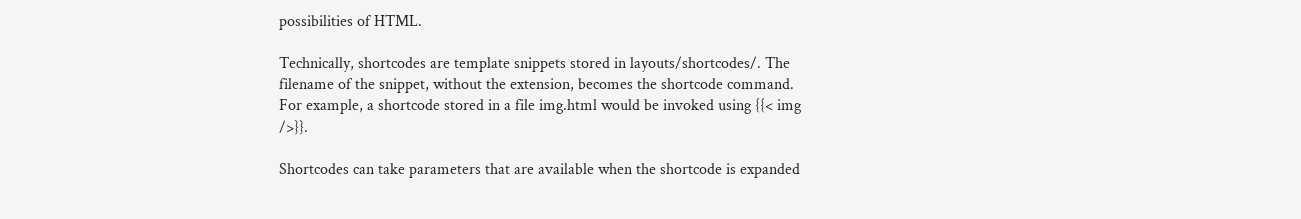possibilities of HTML.

Technically, shortcodes are template snippets stored in layouts/shortcodes/. The filename of the snippet, without the extension, becomes the shortcode command. For example, a shortcode stored in a file img.html would be invoked using {{< img />}}.

Shortcodes can take parameters that are available when the shortcode is expanded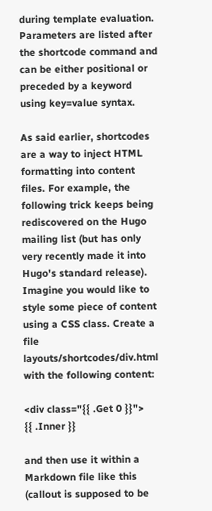during template evaluation. Parameters are listed after the shortcode command and can be either positional or preceded by a keyword using key=value syntax.

As said earlier, shortcodes are a way to inject HTML formatting into content files. For example, the following trick keeps being rediscovered on the Hugo mailing list (but has only very recently made it into Hugo's standard release). Imagine you would like to style some piece of content using a CSS class. Create a file layouts/shortcodes/div.html with the following content:

<div class="{{ .Get 0 }}">
{{ .Inner }}

and then use it within a Markdown file like this (callout is supposed to be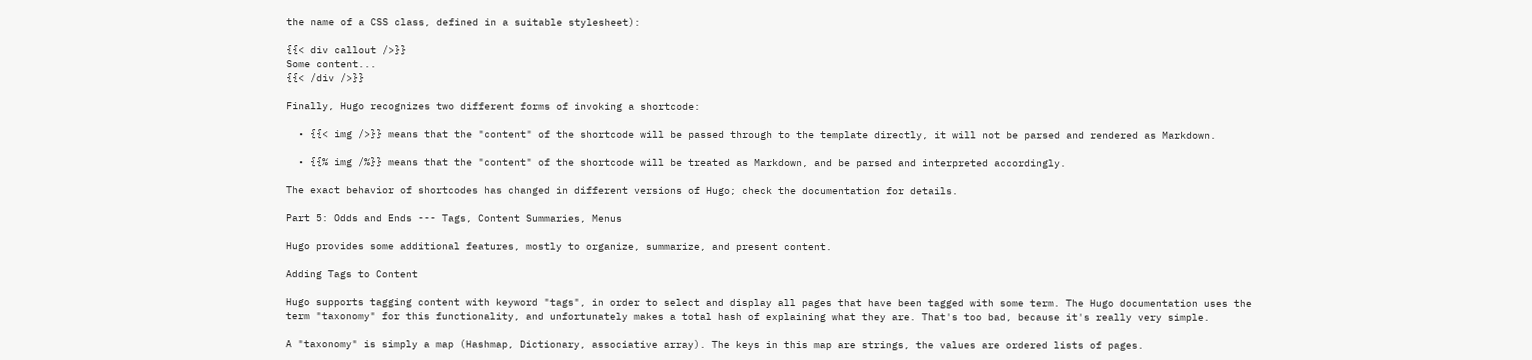the name of a CSS class, defined in a suitable stylesheet):

{{< div callout />}}
Some content...
{{< /div />}}

Finally, Hugo recognizes two different forms of invoking a shortcode:

  • {{< img />}} means that the "content" of the shortcode will be passed through to the template directly, it will not be parsed and rendered as Markdown.

  • {{% img /%}} means that the "content" of the shortcode will be treated as Markdown, and be parsed and interpreted accordingly.

The exact behavior of shortcodes has changed in different versions of Hugo; check the documentation for details.

Part 5: Odds and Ends --- Tags, Content Summaries, Menus

Hugo provides some additional features, mostly to organize, summarize, and present content.

Adding Tags to Content

Hugo supports tagging content with keyword "tags", in order to select and display all pages that have been tagged with some term. The Hugo documentation uses the term "taxonomy" for this functionality, and unfortunately makes a total hash of explaining what they are. That's too bad, because it's really very simple.

A "taxonomy" is simply a map (Hashmap, Dictionary, associative array). The keys in this map are strings, the values are ordered lists of pages.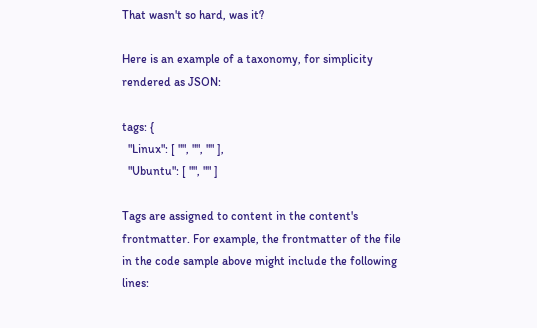That wasn't so hard, was it?

Here is an example of a taxonomy, for simplicity rendered as JSON:

tags: {
  "Linux": [ "", "", "" ],
  "Ubuntu": [ "", "" ]

Tags are assigned to content in the content's frontmatter. For example, the frontmatter of the file in the code sample above might include the following lines: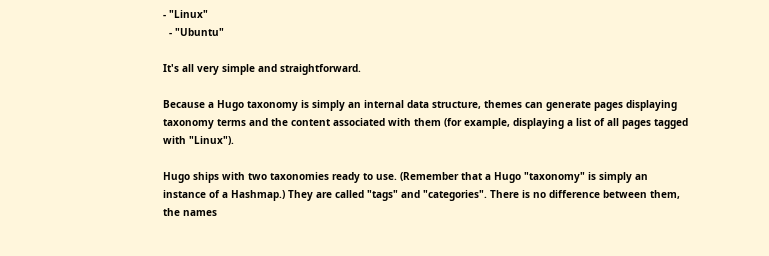- "Linux"
  - "Ubuntu"

It's all very simple and straightforward.

Because a Hugo taxonomy is simply an internal data structure, themes can generate pages displaying taxonomy terms and the content associated with them (for example, displaying a list of all pages tagged with "Linux").

Hugo ships with two taxonomies ready to use. (Remember that a Hugo "taxonomy" is simply an instance of a Hashmap.) They are called "tags" and "categories". There is no difference between them, the names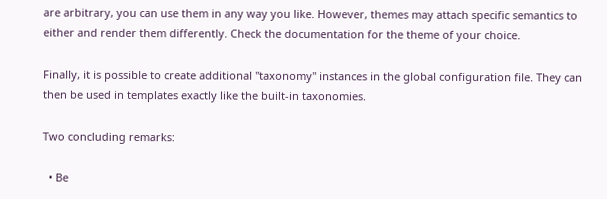are arbitrary, you can use them in any way you like. However, themes may attach specific semantics to either and render them differently. Check the documentation for the theme of your choice.

Finally, it is possible to create additional "taxonomy" instances in the global configuration file. They can then be used in templates exactly like the built-in taxonomies.

Two concluding remarks:

  • Be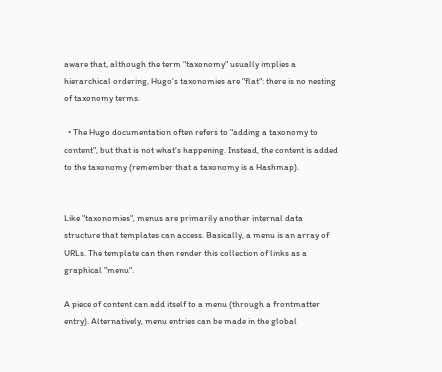aware that, although the term "taxonomy" usually implies a hierarchical ordering, Hugo's taxonomies are "flat": there is no nesting of taxonomy terms.

  • The Hugo documentation often refers to "adding a taxonomy to content", but that is not what's happening. Instead, the content is added to the taxonomy (remember that a taxonomy is a Hashmap).


Like "taxonomies", menus are primarily another internal data structure that templates can access. Basically, a menu is an array of URLs. The template can then render this collection of links as a graphical "menu".

A piece of content can add itself to a menu (through a frontmatter entry). Alternatively, menu entries can be made in the global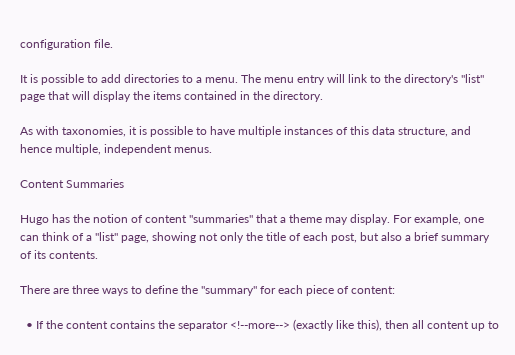configuration file.

It is possible to add directories to a menu. The menu entry will link to the directory's "list" page that will display the items contained in the directory.

As with taxonomies, it is possible to have multiple instances of this data structure, and hence multiple, independent menus.

Content Summaries

Hugo has the notion of content "summaries" that a theme may display. For example, one can think of a "list" page, showing not only the title of each post, but also a brief summary of its contents.

There are three ways to define the "summary" for each piece of content:

  • If the content contains the separator <!--more--> (exactly like this), then all content up to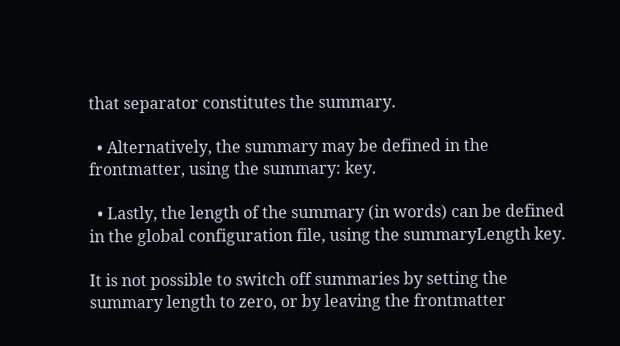that separator constitutes the summary.

  • Alternatively, the summary may be defined in the frontmatter, using the summary: key.

  • Lastly, the length of the summary (in words) can be defined in the global configuration file, using the summaryLength key.

It is not possible to switch off summaries by setting the summary length to zero, or by leaving the frontmatter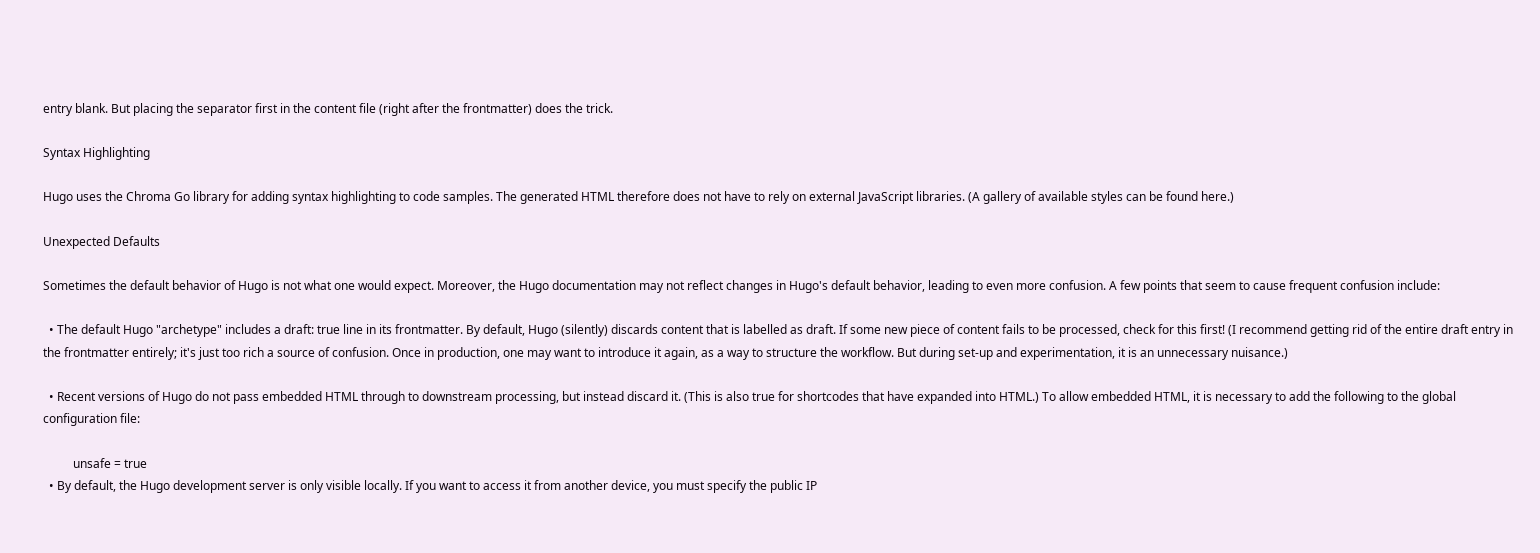entry blank. But placing the separator first in the content file (right after the frontmatter) does the trick.

Syntax Highlighting

Hugo uses the Chroma Go library for adding syntax highlighting to code samples. The generated HTML therefore does not have to rely on external JavaScript libraries. (A gallery of available styles can be found here.)

Unexpected Defaults

Sometimes the default behavior of Hugo is not what one would expect. Moreover, the Hugo documentation may not reflect changes in Hugo's default behavior, leading to even more confusion. A few points that seem to cause frequent confusion include:

  • The default Hugo "archetype" includes a draft: true line in its frontmatter. By default, Hugo (silently) discards content that is labelled as draft. If some new piece of content fails to be processed, check for this first! (I recommend getting rid of the entire draft entry in the frontmatter entirely; it's just too rich a source of confusion. Once in production, one may want to introduce it again, as a way to structure the workflow. But during set-up and experimentation, it is an unnecessary nuisance.)

  • Recent versions of Hugo do not pass embedded HTML through to downstream processing, but instead discard it. (This is also true for shortcodes that have expanded into HTML.) To allow embedded HTML, it is necessary to add the following to the global configuration file:

          unsafe = true
  • By default, the Hugo development server is only visible locally. If you want to access it from another device, you must specify the public IP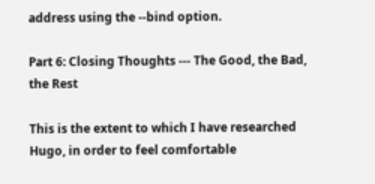address using the --bind option.

Part 6: Closing Thoughts --- The Good, the Bad, the Rest

This is the extent to which I have researched Hugo, in order to feel comfortable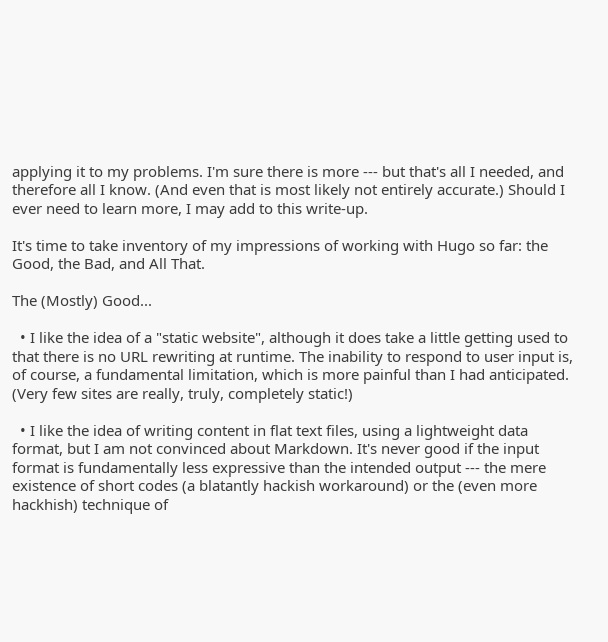applying it to my problems. I'm sure there is more --- but that's all I needed, and therefore all I know. (And even that is most likely not entirely accurate.) Should I ever need to learn more, I may add to this write-up.

It's time to take inventory of my impressions of working with Hugo so far: the Good, the Bad, and All That.

The (Mostly) Good...

  • I like the idea of a "static website", although it does take a little getting used to that there is no URL rewriting at runtime. The inability to respond to user input is, of course, a fundamental limitation, which is more painful than I had anticipated. (Very few sites are really, truly, completely static!)

  • I like the idea of writing content in flat text files, using a lightweight data format, but I am not convinced about Markdown. It's never good if the input format is fundamentally less expressive than the intended output --- the mere existence of short codes (a blatantly hackish workaround) or the (even more hackhish) technique of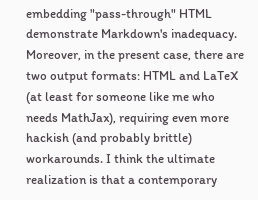embedding "pass-through" HTML demonstrate Markdown's inadequacy. Moreover, in the present case, there are two output formats: HTML and LaTeX (at least for someone like me who needs MathJax), requiring even more hackish (and probably brittle) workarounds. I think the ultimate realization is that a contemporary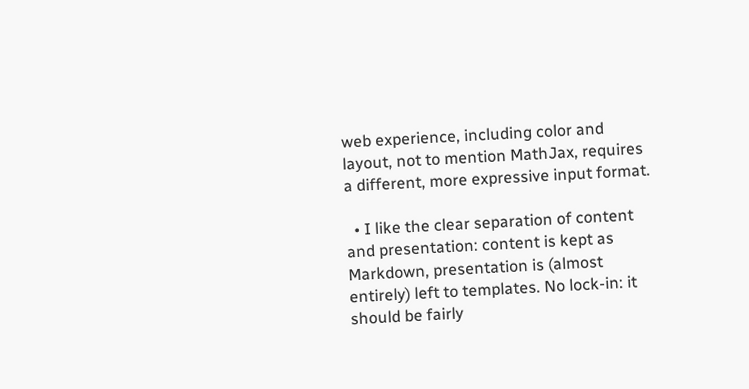web experience, including color and layout, not to mention MathJax, requires a different, more expressive input format.

  • I like the clear separation of content and presentation: content is kept as Markdown, presentation is (almost entirely) left to templates. No lock-in: it should be fairly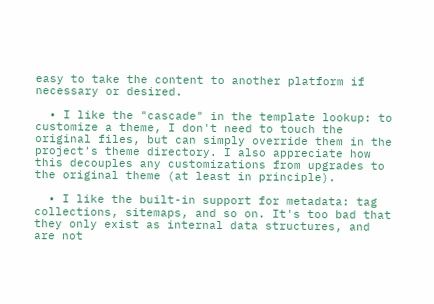easy to take the content to another platform if necessary or desired.

  • I like the "cascade" in the template lookup: to customize a theme, I don't need to touch the original files, but can simply override them in the project's theme directory. I also appreciate how this decouples any customizations from upgrades to the original theme (at least in principle).

  • I like the built-in support for metadata: tag collections, sitemaps, and so on. It's too bad that they only exist as internal data structures, and are not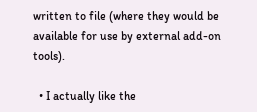written to file (where they would be available for use by external add-on tools).

  • I actually like the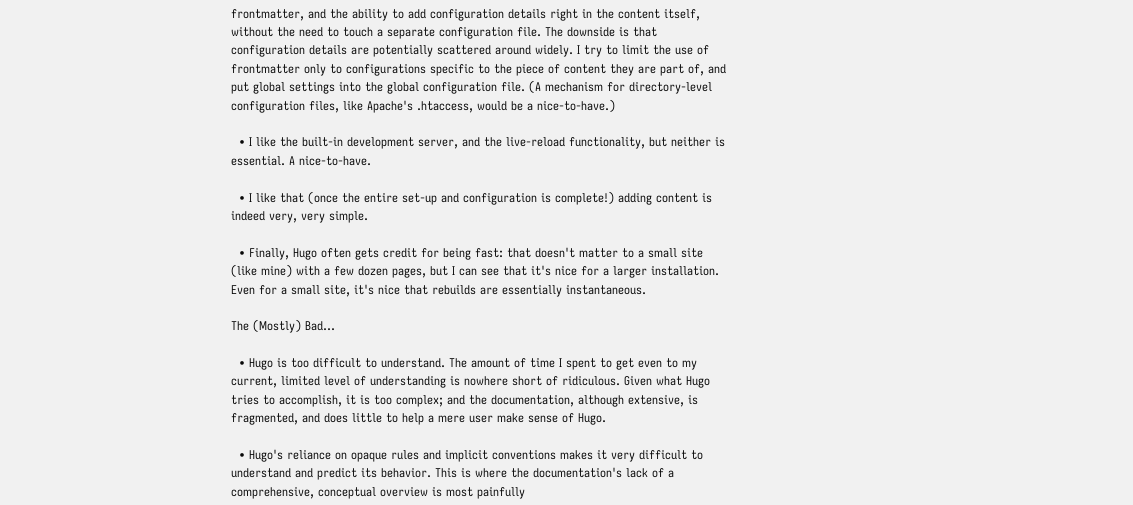frontmatter, and the ability to add configuration details right in the content itself, without the need to touch a separate configuration file. The downside is that configuration details are potentially scattered around widely. I try to limit the use of frontmatter only to configurations specific to the piece of content they are part of, and put global settings into the global configuration file. (A mechanism for directory-level configuration files, like Apache's .htaccess, would be a nice-to-have.)

  • I like the built-in development server, and the live-reload functionality, but neither is essential. A nice-to-have.

  • I like that (once the entire set-up and configuration is complete!) adding content is indeed very, very simple.

  • Finally, Hugo often gets credit for being fast: that doesn't matter to a small site (like mine) with a few dozen pages, but I can see that it's nice for a larger installation. Even for a small site, it's nice that rebuilds are essentially instantaneous.

The (Mostly) Bad...

  • Hugo is too difficult to understand. The amount of time I spent to get even to my current, limited level of understanding is nowhere short of ridiculous. Given what Hugo tries to accomplish, it is too complex; and the documentation, although extensive, is fragmented, and does little to help a mere user make sense of Hugo.

  • Hugo's reliance on opaque rules and implicit conventions makes it very difficult to understand and predict its behavior. This is where the documentation's lack of a comprehensive, conceptual overview is most painfully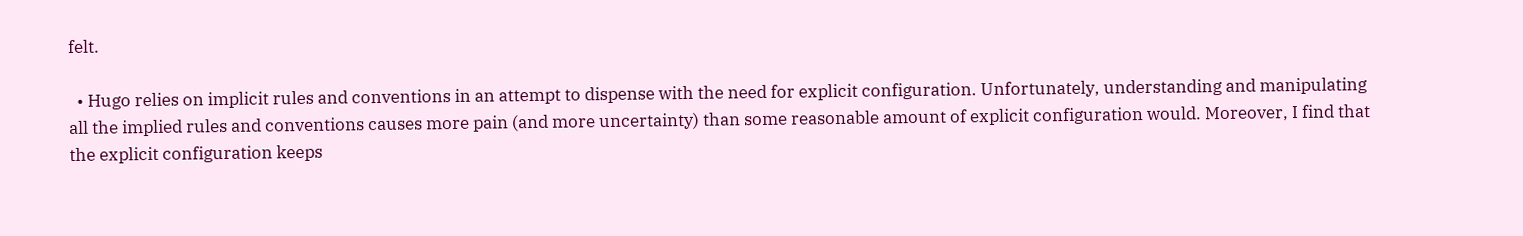felt.

  • Hugo relies on implicit rules and conventions in an attempt to dispense with the need for explicit configuration. Unfortunately, understanding and manipulating all the implied rules and conventions causes more pain (and more uncertainty) than some reasonable amount of explicit configuration would. Moreover, I find that the explicit configuration keeps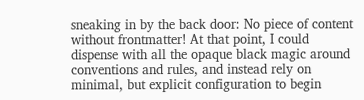sneaking in by the back door: No piece of content without frontmatter! At that point, I could dispense with all the opaque black magic around conventions and rules, and instead rely on minimal, but explicit configuration to begin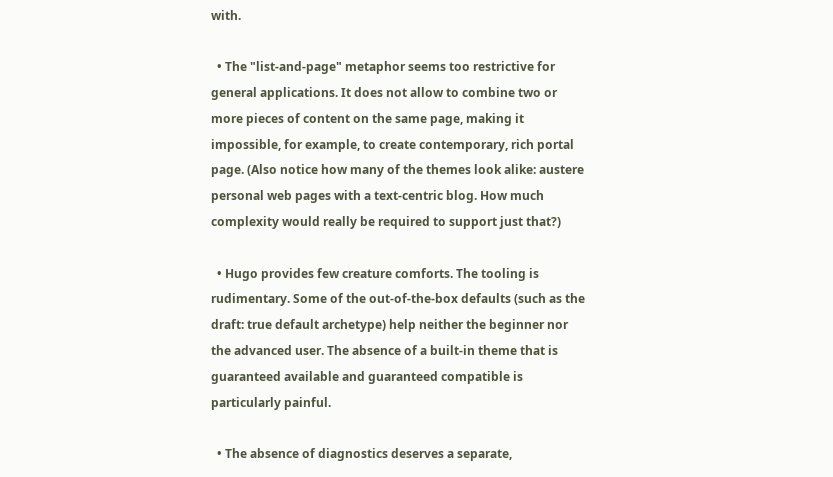with.

  • The "list-and-page" metaphor seems too restrictive for general applications. It does not allow to combine two or more pieces of content on the same page, making it impossible, for example, to create contemporary, rich portal page. (Also notice how many of the themes look alike: austere personal web pages with a text-centric blog. How much complexity would really be required to support just that?)

  • Hugo provides few creature comforts. The tooling is rudimentary. Some of the out-of-the-box defaults (such as the draft: true default archetype) help neither the beginner nor the advanced user. The absence of a built-in theme that is guaranteed available and guaranteed compatible is particularly painful.

  • The absence of diagnostics deserves a separate,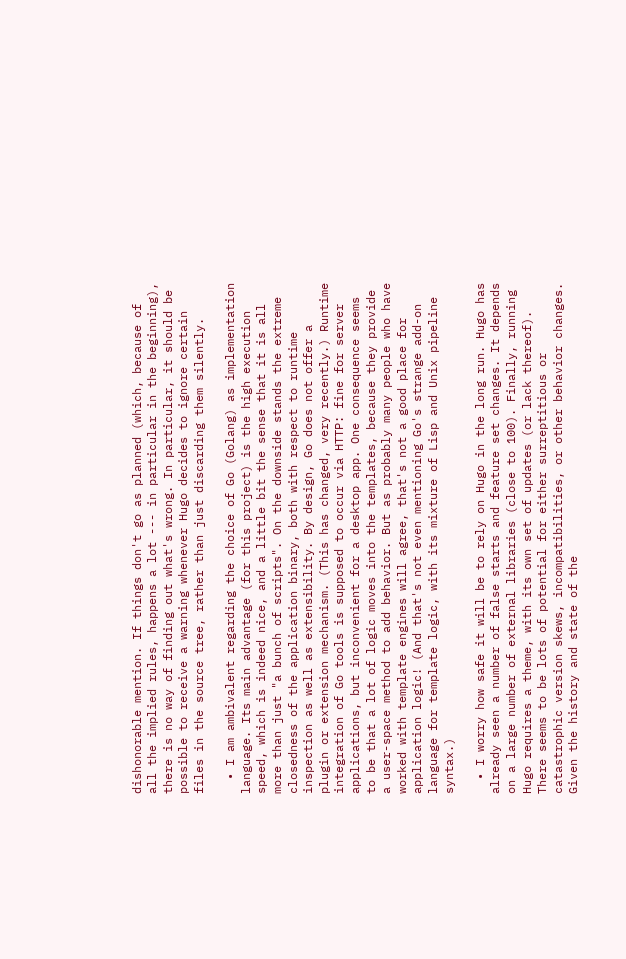dishonorable mention. If things don't go as planned (which, because of all the implied rules, happens a lot --- in particular in the beginning), there is no way of finding out what's wrong. In particular, it should be possible to receive a warning whenever Hugo decides to ignore certain files in the source tree, rather than just discarding them silently.

  • I am ambivalent regarding the choice of Go (Golang) as implementation language. Its main advantage (for this project) is the high execution speed, which is indeed nice, and a little bit the sense that it is all more than just "a bunch of scripts". On the downside stands the extreme closedness of the application binary, both with respect to runtime inspection as well as extensibility. By design, Go does not offer a plugin or extension mechanism. (This has changed, very recently.) Runtime integration of Go tools is supposed to occur via HTTP: fine for server applications, but inconvenient for a desktop app. One consequence seems to be that a lot of logic moves into the templates, because they provide a user-space method to add behavior. But as probably many people who have worked with template engines will agree, that's not a good place for application logic! (And that's not even mentioning Go's strange add-on language for template logic, with its mixture of Lisp and Unix pipeline syntax.)

  • I worry how safe it will be to rely on Hugo in the long run. Hugo has already seen a number of false starts and feature set changes. It depends on a large number of external libraries (close to 100). Finally, running Hugo requires a theme, with its own set of updates (or lack thereof). There seems to be lots of potential for either surreptitious or catastrophic version skews, incompatibilities, or other behavior changes. Given the history and state of the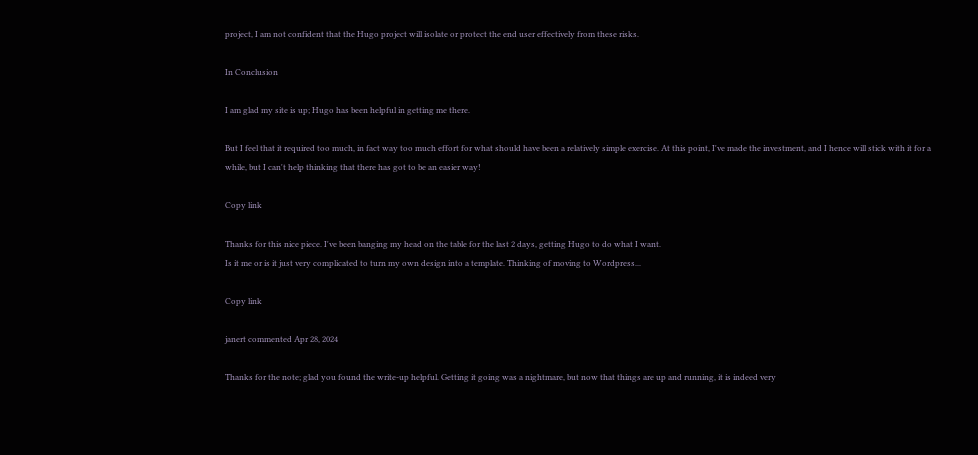project, I am not confident that the Hugo project will isolate or protect the end user effectively from these risks.

In Conclusion

I am glad my site is up; Hugo has been helpful in getting me there.

But I feel that it required too much, in fact way too much effort for what should have been a relatively simple exercise. At this point, I've made the investment, and I hence will stick with it for a while, but I can't help thinking that there has got to be an easier way!

Copy link

Thanks for this nice piece. I've been banging my head on the table for the last 2 days, getting Hugo to do what I want.
Is it me or is it just very complicated to turn my own design into a template. Thinking of moving to Wordpress...

Copy link

janert commented Apr 28, 2024

Thanks for the note; glad you found the write-up helpful. Getting it going was a nightmare, but now that things are up and running, it is indeed very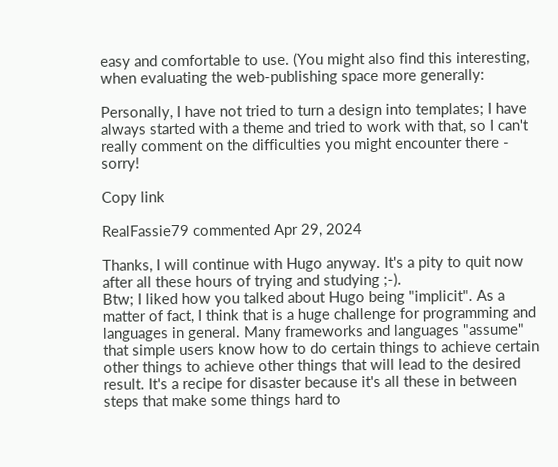easy and comfortable to use. (You might also find this interesting, when evaluating the web-publishing space more generally:

Personally, I have not tried to turn a design into templates; I have always started with a theme and tried to work with that, so I can't really comment on the difficulties you might encounter there - sorry!

Copy link

RealFassie79 commented Apr 29, 2024

Thanks, I will continue with Hugo anyway. It's a pity to quit now after all these hours of trying and studying ;-).
Btw; I liked how you talked about Hugo being "implicit". As a matter of fact, I think that is a huge challenge for programming and languages in general. Many frameworks and languages "assume" that simple users know how to do certain things to achieve certain other things to achieve other things that will lead to the desired result. It's a recipe for disaster because it's all these in between steps that make some things hard to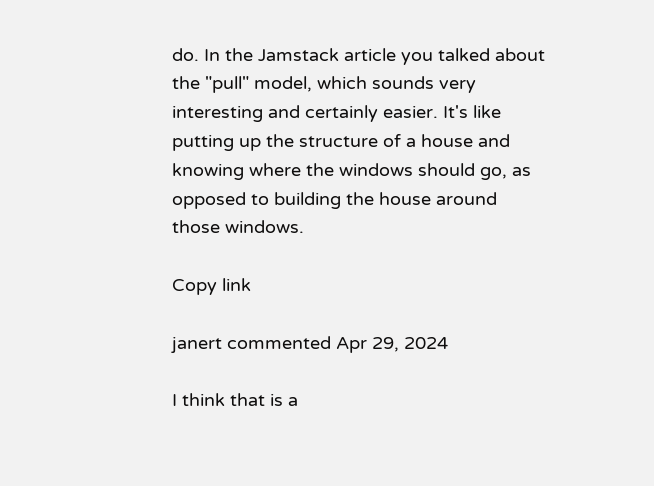do. In the Jamstack article you talked about the "pull" model, which sounds very interesting and certainly easier. It's like putting up the structure of a house and knowing where the windows should go, as opposed to building the house around those windows.

Copy link

janert commented Apr 29, 2024

I think that is a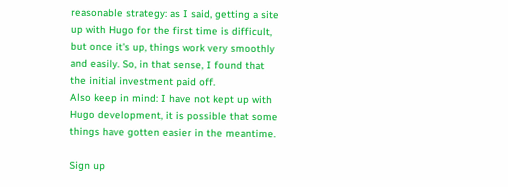reasonable strategy: as I said, getting a site up with Hugo for the first time is difficult, but once it's up, things work very smoothly and easily. So, in that sense, I found that the initial investment paid off.
Also keep in mind: I have not kept up with Hugo development, it is possible that some things have gotten easier in the meantime.

Sign up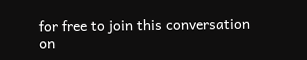for free to join this conversation on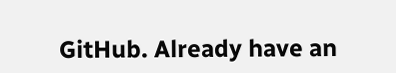GitHub. Already have an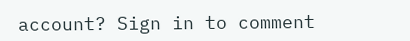account? Sign in to comment